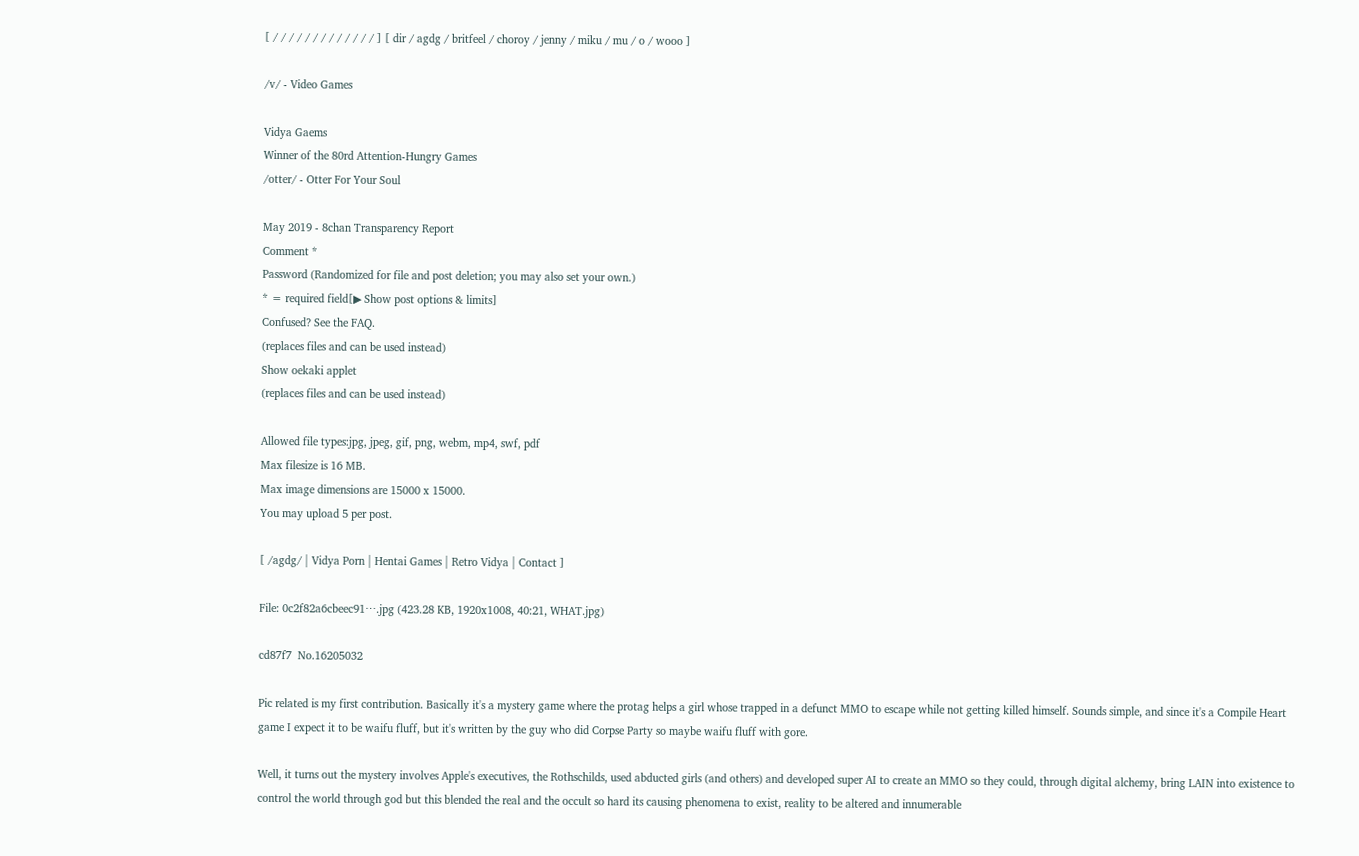[ / / / / / / / / / / / / / ] [ dir / agdg / britfeel / choroy / jenny / miku / mu / o / wooo ]

/v/ - Video Games

Vidya Gaems
Winner of the 80rd Attention-Hungry Games
/otter/ - Otter For Your Soul

May 2019 - 8chan Transparency Report
Comment *
Password (Randomized for file and post deletion; you may also set your own.)
* = required field[▶ Show post options & limits]
Confused? See the FAQ.
(replaces files and can be used instead)
Show oekaki applet
(replaces files and can be used instead)

Allowed file types:jpg, jpeg, gif, png, webm, mp4, swf, pdf
Max filesize is 16 MB.
Max image dimensions are 15000 x 15000.
You may upload 5 per post.

[ /agdg/ | Vidya Porn | Hentai Games | Retro Vidya | Contact ]

File: 0c2f82a6cbeec91⋯.jpg (423.28 KB, 1920x1008, 40:21, WHAT.jpg)

cd87f7  No.16205032

Pic related is my first contribution. Basically it's a mystery game where the protag helps a girl whose trapped in a defunct MMO to escape while not getting killed himself. Sounds simple, and since it's a Compile Heart game I expect it to be waifu fluff, but it's written by the guy who did Corpse Party so maybe waifu fluff with gore.

Well, it turns out the mystery involves Apple's executives, the Rothschilds, used abducted girls (and others) and developed super AI to create an MMO so they could, through digital alchemy, bring LAIN into existence to control the world through god but this blended the real and the occult so hard its causing phenomena to exist, reality to be altered and innumerable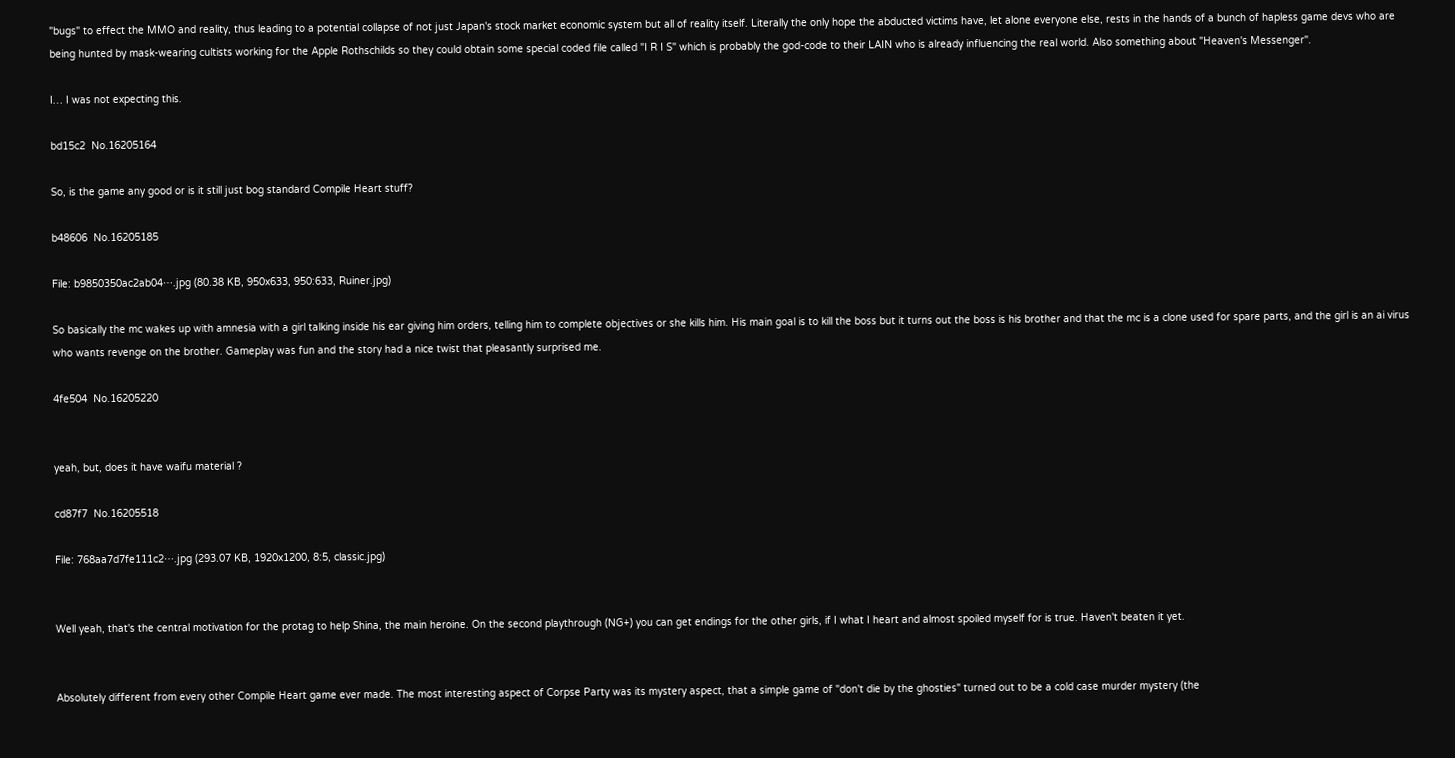"bugs" to effect the MMO and reality, thus leading to a potential collapse of not just Japan's stock market economic system but all of reality itself. Literally the only hope the abducted victims have, let alone everyone else, rests in the hands of a bunch of hapless game devs who are being hunted by mask-wearing cultists working for the Apple Rothschilds so they could obtain some special coded file called "I R I S" which is probably the god-code to their LAIN who is already influencing the real world. Also something about "Heaven's Messenger".

I… I was not expecting this.

bd15c2  No.16205164

So, is the game any good or is it still just bog standard Compile Heart stuff?

b48606  No.16205185

File: b9850350ac2ab04⋯.jpg (80.38 KB, 950x633, 950:633, Ruiner.jpg)

So basically the mc wakes up with amnesia with a girl talking inside his ear giving him orders, telling him to complete objectives or she kills him. His main goal is to kill the boss but it turns out the boss is his brother and that the mc is a clone used for spare parts, and the girl is an ai virus who wants revenge on the brother. Gameplay was fun and the story had a nice twist that pleasantly surprised me.

4fe504  No.16205220


yeah, but, does it have waifu material ?

cd87f7  No.16205518

File: 768aa7d7fe111c2⋯.jpg (293.07 KB, 1920x1200, 8:5, classic.jpg)


Well yeah, that's the central motivation for the protag to help Shina, the main heroine. On the second playthrough (NG+) you can get endings for the other girls, if I what I heart and almost spoiled myself for is true. Haven't beaten it yet.


Absolutely different from every other Compile Heart game ever made. The most interesting aspect of Corpse Party was its mystery aspect, that a simple game of "don't die by the ghosties" turned out to be a cold case murder mystery (the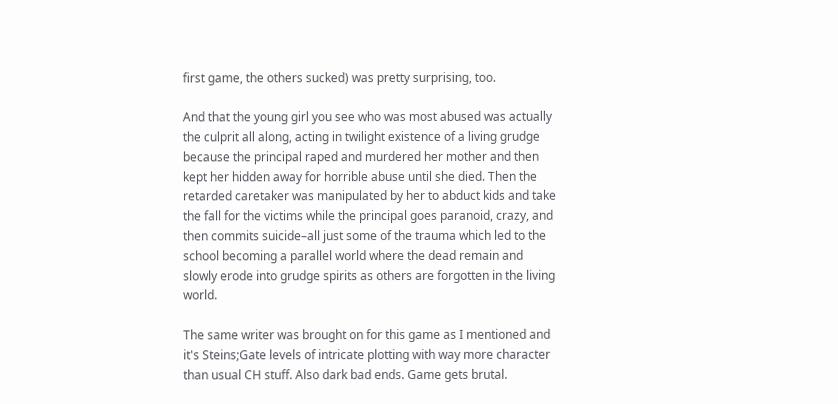first game, the others sucked) was pretty surprising, too.

And that the young girl you see who was most abused was actually the culprit all along, acting in twilight existence of a living grudge because the principal raped and murdered her mother and then kept her hidden away for horrible abuse until she died. Then the retarded caretaker was manipulated by her to abduct kids and take the fall for the victims while the principal goes paranoid, crazy, and then commits suicide–all just some of the trauma which led to the school becoming a parallel world where the dead remain and slowly erode into grudge spirits as others are forgotten in the living world.

The same writer was brought on for this game as I mentioned and it's Steins;Gate levels of intricate plotting with way more character than usual CH stuff. Also dark bad ends. Game gets brutal.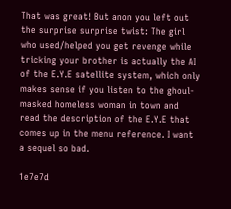That was great! But anon you left out the surprise surprise twist: The girl who used/helped you get revenge while tricking your brother is actually the AI of the E.Y.E satellite system, which only makes sense if you listen to the ghoul-masked homeless woman in town and read the description of the E.Y.E that comes up in the menu reference. I want a sequel so bad.

1e7e7d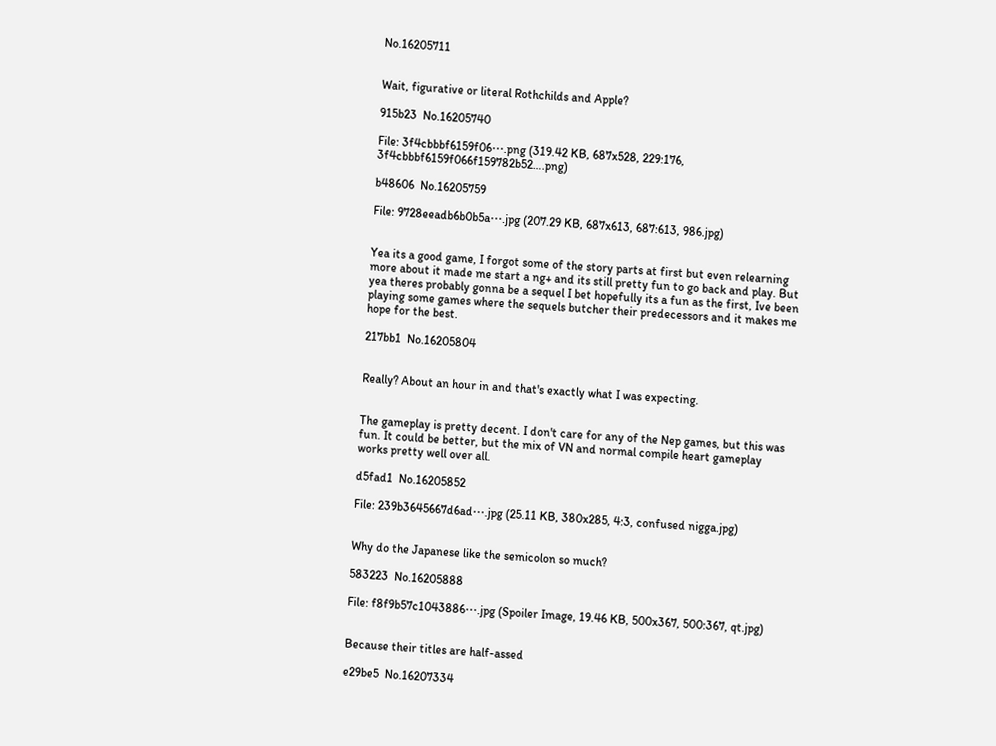No.16205711


Wait, figurative or literal Rothchilds and Apple?

915b23  No.16205740

File: 3f4cbbbf6159f06⋯.png (319.42 KB, 687x528, 229:176, 3f4cbbbf6159f066f159782b52….png)

b48606  No.16205759

File: 9728eeadb6b0b5a⋯.jpg (207.29 KB, 687x613, 687:613, 986.jpg)


Yea its a good game, I forgot some of the story parts at first but even relearning more about it made me start a ng+ and its still pretty fun to go back and play. But yea theres probably gonna be a sequel I bet hopefully its a fun as the first, Ive been playing some games where the sequels butcher their predecessors and it makes me hope for the best.

217bb1  No.16205804


Really? About an hour in and that's exactly what I was expecting.


The gameplay is pretty decent. I don't care for any of the Nep games, but this was fun. It could be better, but the mix of VN and normal compile heart gameplay works pretty well over all.

d5fad1  No.16205852

File: 239b3645667d6ad⋯.jpg (25.11 KB, 380x285, 4:3, confused nigga.jpg)


Why do the Japanese like the semicolon so much?

583223  No.16205888

File: f8f9b57c1043886⋯.jpg (Spoiler Image, 19.46 KB, 500x367, 500:367, qt.jpg)


Because their titles are half-assed

e29be5  No.16207334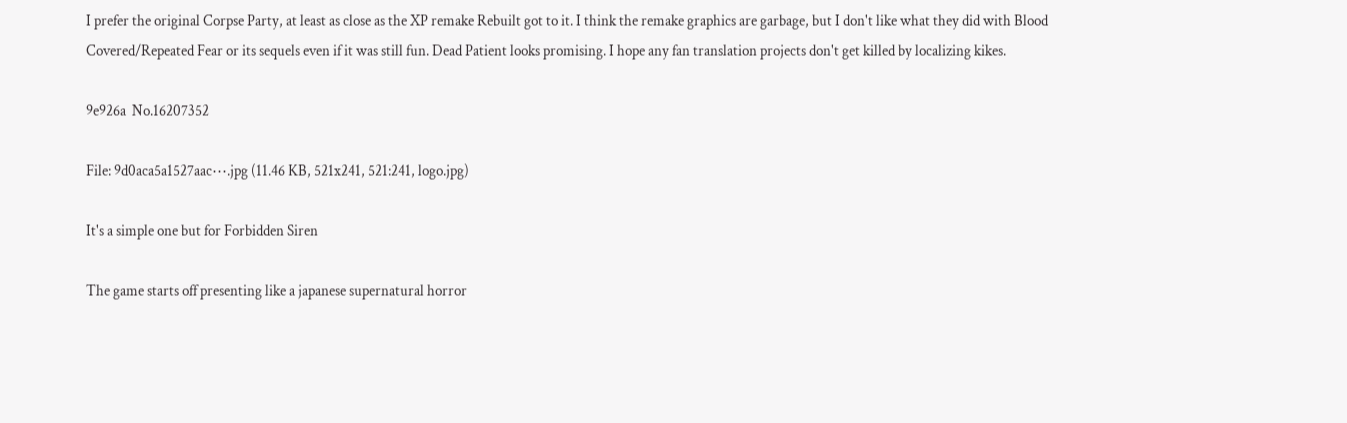I prefer the original Corpse Party, at least as close as the XP remake Rebuilt got to it. I think the remake graphics are garbage, but I don't like what they did with Blood Covered/Repeated Fear or its sequels even if it was still fun. Dead Patient looks promising. I hope any fan translation projects don't get killed by localizing kikes.

9e926a  No.16207352

File: 9d0aca5a1527aac⋯.jpg (11.46 KB, 521x241, 521:241, logo.jpg)

It's a simple one but for Forbidden Siren

The game starts off presenting like a japanese supernatural horror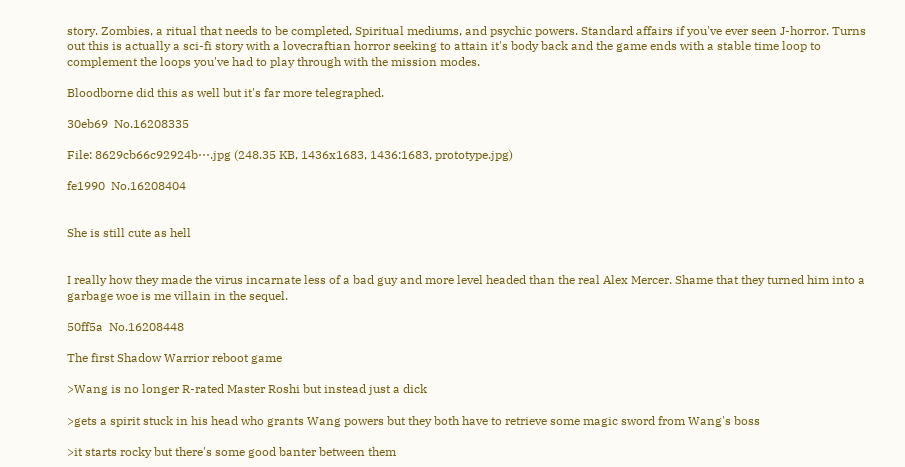story. Zombies, a ritual that needs to be completed, Spiritual mediums, and psychic powers. Standard affairs if you've ever seen J-horror. Turns out this is actually a sci-fi story with a lovecraftian horror seeking to attain it's body back and the game ends with a stable time loop to complement the loops you've had to play through with the mission modes.

Bloodborne did this as well but it's far more telegraphed.

30eb69  No.16208335

File: 8629cb66c92924b⋯.jpg (248.35 KB, 1436x1683, 1436:1683, prototype.jpg)

fe1990  No.16208404


She is still cute as hell


I really how they made the virus incarnate less of a bad guy and more level headed than the real Alex Mercer. Shame that they turned him into a garbage woe is me villain in the sequel.

50ff5a  No.16208448

The first Shadow Warrior reboot game

>Wang is no longer R-rated Master Roshi but instead just a dick

>gets a spirit stuck in his head who grants Wang powers but they both have to retrieve some magic sword from Wang's boss

>it starts rocky but there's some good banter between them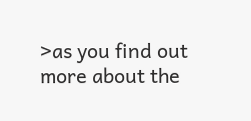>as you find out more about the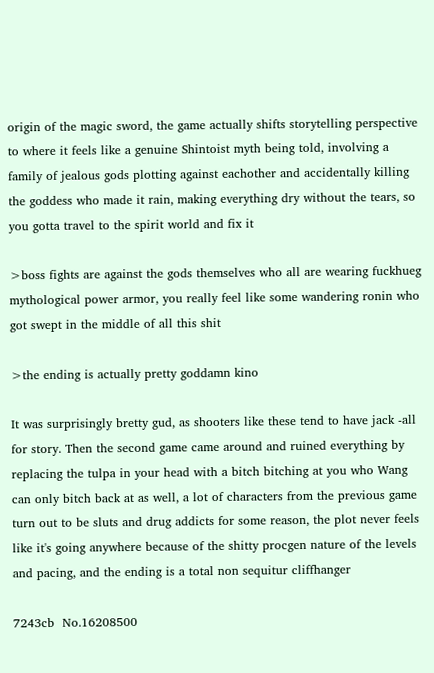origin of the magic sword, the game actually shifts storytelling perspective to where it feels like a genuine Shintoist myth being told, involving a family of jealous gods plotting against eachother and accidentally killing the goddess who made it rain, making everything dry without the tears, so you gotta travel to the spirit world and fix it

>boss fights are against the gods themselves who all are wearing fuckhueg mythological power armor, you really feel like some wandering ronin who got swept in the middle of all this shit

>the ending is actually pretty goddamn kino

It was surprisingly bretty gud, as shooters like these tend to have jack -all for story. Then the second game came around and ruined everything by replacing the tulpa in your head with a bitch bitching at you who Wang can only bitch back at as well, a lot of characters from the previous game turn out to be sluts and drug addicts for some reason, the plot never feels like it's going anywhere because of the shitty procgen nature of the levels and pacing, and the ending is a total non sequitur cliffhanger

7243cb  No.16208500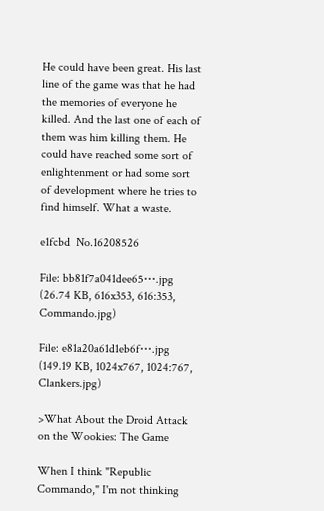He could have been great. His last line of the game was that he had the memories of everyone he killed. And the last one of each of them was him killing them. He could have reached some sort of enlightenment or had some sort of development where he tries to find himself. What a waste.

e1fcbd  No.16208526

File: bb81f7a041dee65⋯.jpg (26.74 KB, 616x353, 616:353, Commando.jpg)

File: e81a20a61d1eb6f⋯.jpg (149.19 KB, 1024x767, 1024:767, Clankers.jpg)

>What About the Droid Attack on the Wookies: The Game

When I think "Republic Commando," I'm not thinking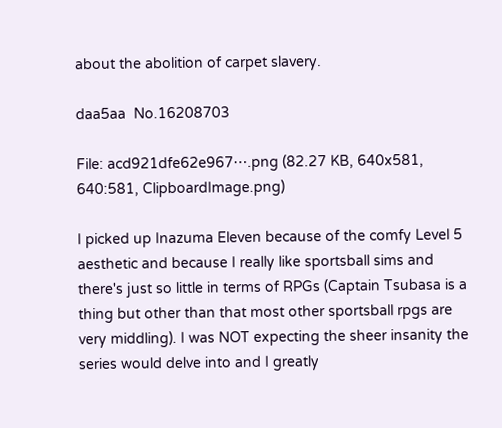about the abolition of carpet slavery.

daa5aa  No.16208703

File: acd921dfe62e967⋯.png (82.27 KB, 640x581, 640:581, ClipboardImage.png)

I picked up Inazuma Eleven because of the comfy Level 5 aesthetic and because I really like sportsball sims and there's just so little in terms of RPGs (Captain Tsubasa is a thing but other than that most other sportsball rpgs are very middling). I was NOT expecting the sheer insanity the series would delve into and I greatly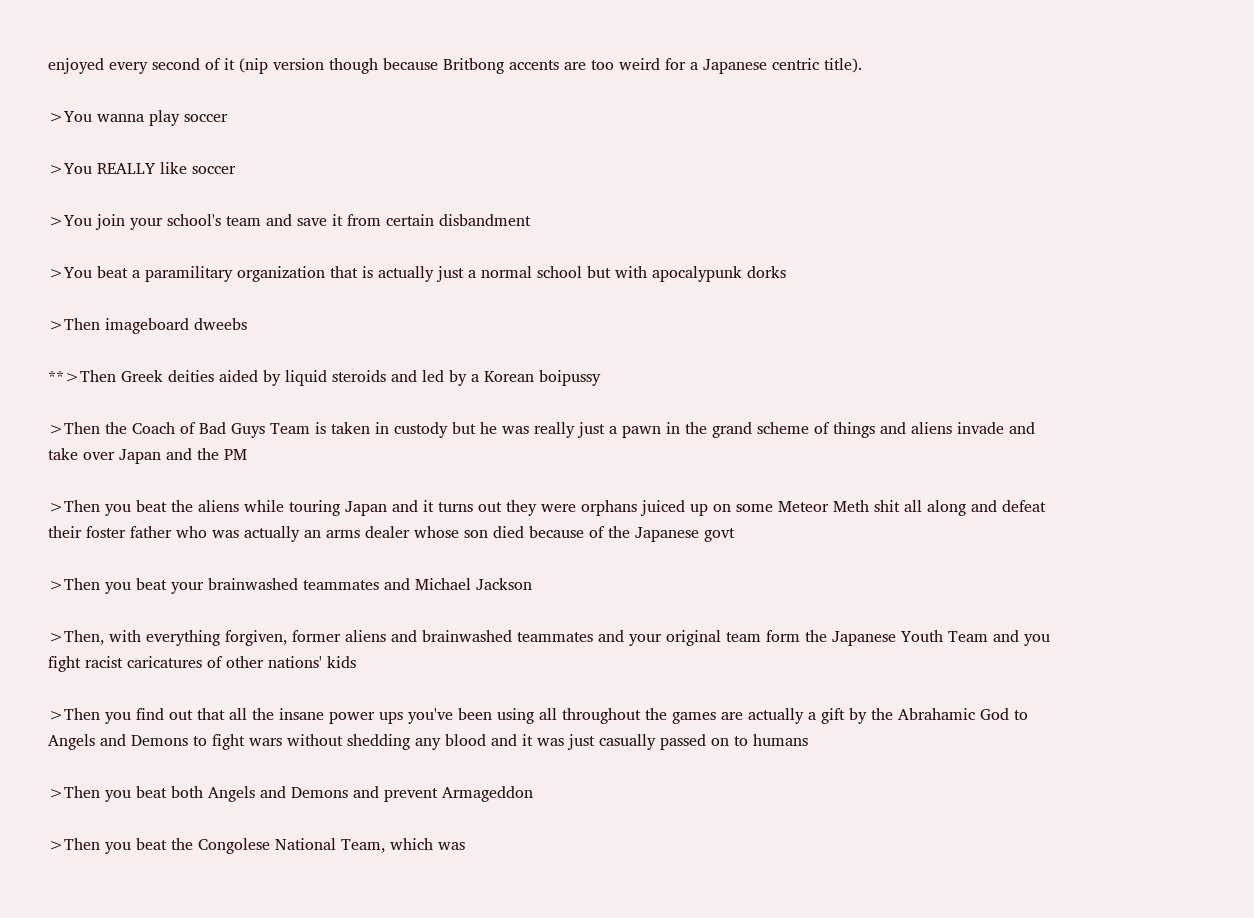enjoyed every second of it (nip version though because Britbong accents are too weird for a Japanese centric title).

>You wanna play soccer

>You REALLY like soccer

>You join your school's team and save it from certain disbandment

>You beat a paramilitary organization that is actually just a normal school but with apocalypunk dorks

>Then imageboard dweebs

**>Then Greek deities aided by liquid steroids and led by a Korean boipussy

>Then the Coach of Bad Guys Team is taken in custody but he was really just a pawn in the grand scheme of things and aliens invade and take over Japan and the PM

>Then you beat the aliens while touring Japan and it turns out they were orphans juiced up on some Meteor Meth shit all along and defeat their foster father who was actually an arms dealer whose son died because of the Japanese govt

>Then you beat your brainwashed teammates and Michael Jackson

>Then, with everything forgiven, former aliens and brainwashed teammates and your original team form the Japanese Youth Team and you fight racist caricatures of other nations' kids

>Then you find out that all the insane power ups you've been using all throughout the games are actually a gift by the Abrahamic God to Angels and Demons to fight wars without shedding any blood and it was just casually passed on to humans

>Then you beat both Angels and Demons and prevent Armageddon

>Then you beat the Congolese National Team, which was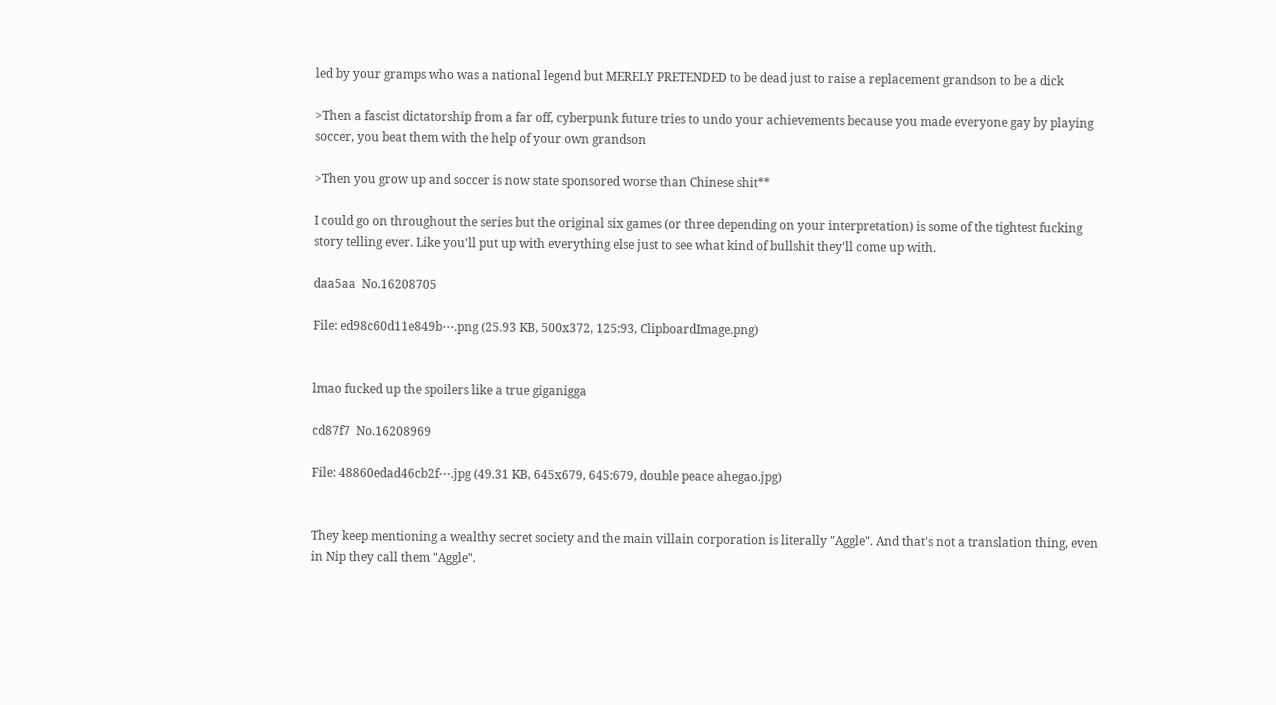led by your gramps who was a national legend but MERELY PRETENDED to be dead just to raise a replacement grandson to be a dick

>Then a fascist dictatorship from a far off, cyberpunk future tries to undo your achievements because you made everyone gay by playing soccer, you beat them with the help of your own grandson

>Then you grow up and soccer is now state sponsored worse than Chinese shit**

I could go on throughout the series but the original six games (or three depending on your interpretation) is some of the tightest fucking story telling ever. Like you'll put up with everything else just to see what kind of bullshit they'll come up with.

daa5aa  No.16208705

File: ed98c60d11e849b⋯.png (25.93 KB, 500x372, 125:93, ClipboardImage.png)


lmao fucked up the spoilers like a true giganigga

cd87f7  No.16208969

File: 48860edad46cb2f⋯.jpg (49.31 KB, 645x679, 645:679, double peace ahegao.jpg)


They keep mentioning a wealthy secret society and the main villain corporation is literally "Aggle". And that's not a translation thing, even in Nip they call them "Aggle".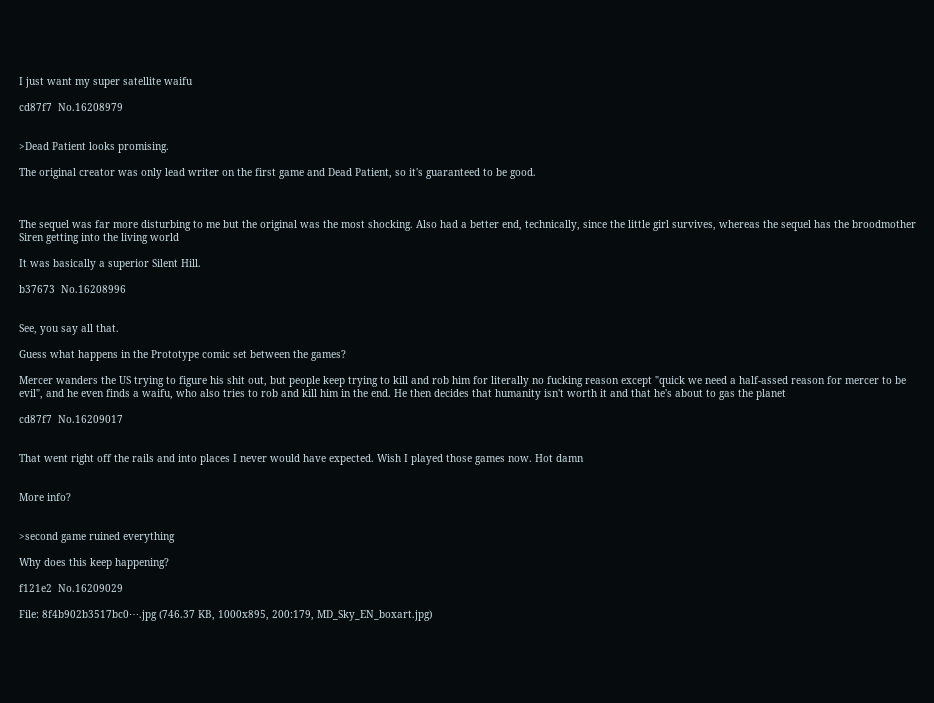I just want my super satellite waifu

cd87f7  No.16208979


>Dead Patient looks promising.

The original creator was only lead writer on the first game and Dead Patient, so it's guaranteed to be good.



The sequel was far more disturbing to me but the original was the most shocking. Also had a better end, technically, since the little girl survives, whereas the sequel has the broodmother Siren getting into the living world

It was basically a superior Silent Hill.

b37673  No.16208996


See, you say all that.

Guess what happens in the Prototype comic set between the games?

Mercer wanders the US trying to figure his shit out, but people keep trying to kill and rob him for literally no fucking reason except "quick we need a half-assed reason for mercer to be evil", and he even finds a waifu, who also tries to rob and kill him in the end. He then decides that humanity isn't worth it and that he's about to gas the planet

cd87f7  No.16209017


That went right off the rails and into places I never would have expected. Wish I played those games now. Hot damn


More info?


>second game ruined everything

Why does this keep happening?

f121e2  No.16209029

File: 8f4b902b3517bc0⋯.jpg (746.37 KB, 1000x895, 200:179, MD_Sky_EN_boxart.jpg)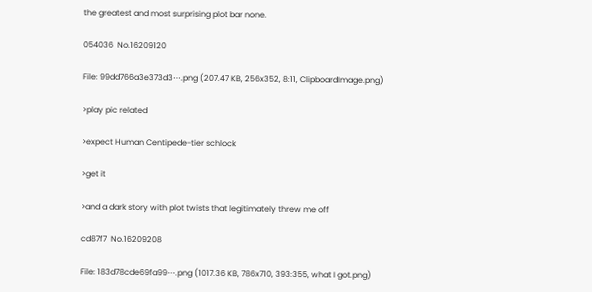the greatest and most surprising plot bar none.

054036  No.16209120

File: 99dd766a3e373d3⋯.png (207.47 KB, 256x352, 8:11, ClipboardImage.png)

>play pic related

>expect Human Centipede-tier schlock

>get it

>and a dark story with plot twists that legitimately threw me off

cd87f7  No.16209208

File: 183d78cde69fa99⋯.png (1017.36 KB, 786x710, 393:355, what I got.png)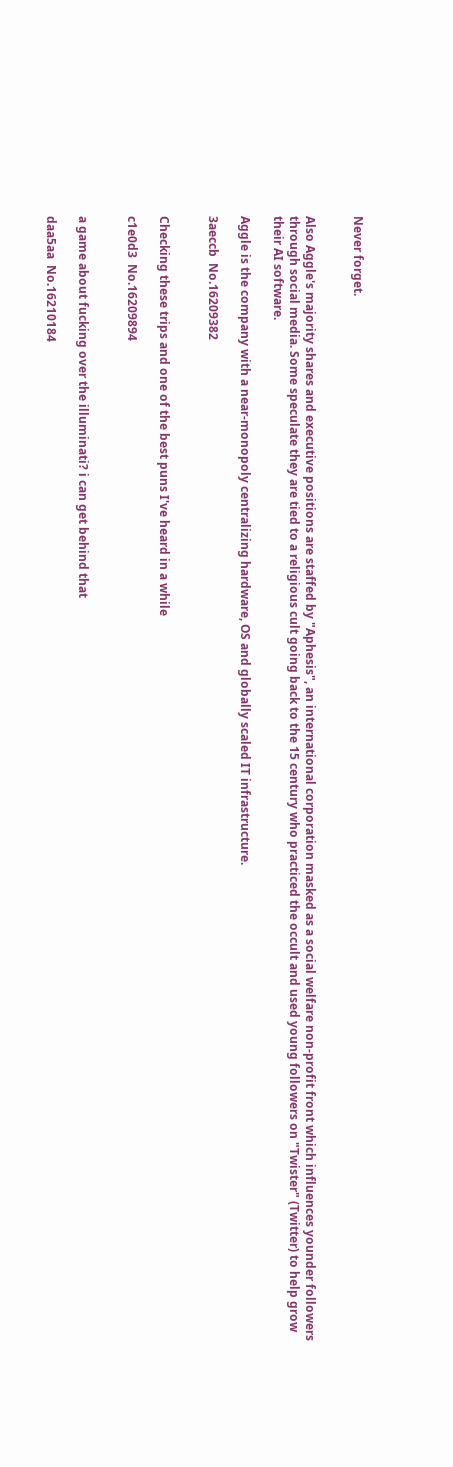Never forget.


Also Aggle's majority shares and executive positions are staffed by "Aphesis", an international corporation masked as a social welfare non-profit front which influences younder followers through social media. Some speculate they are tied to a religious cult going back to the 15 century who practiced the occult and used young followers on "Twister" (Twitter) to help grow their AI software.

Aggle is the company with a near-monopoly centralizing hardware, OS and globally scaled IT infrastructure.

3aeccb  No.16209382


Checking these trips and one of the best puns I've heard in a while

c1e0d3  No.16209894


a game about fucking over the illuminati? i can get behind that

daa5aa  No.16210184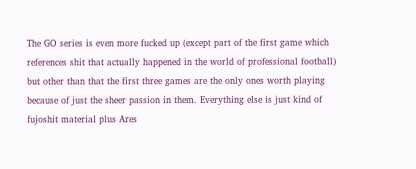The GO series is even more fucked up (except part of the first game which references shit that actually happened in the world of professional football) but other than that the first three games are the only ones worth playing because of just the sheer passion in them. Everything else is just kind of fujoshit material plus Ares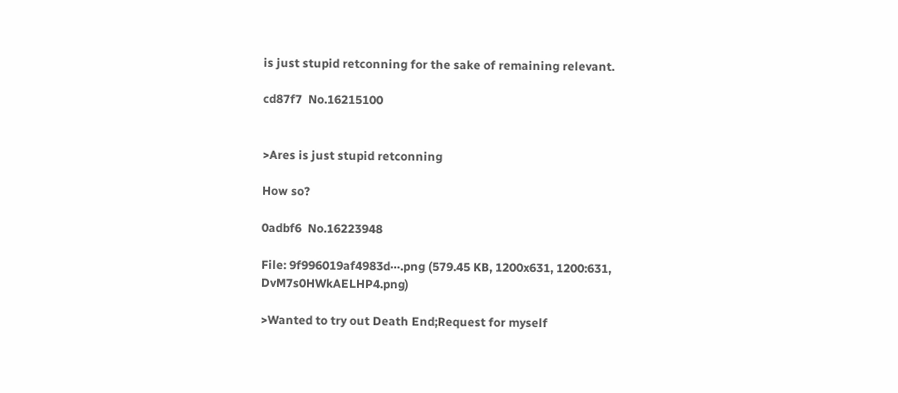is just stupid retconning for the sake of remaining relevant.

cd87f7  No.16215100


>Ares is just stupid retconning

How so?

0adbf6  No.16223948

File: 9f996019af4983d⋯.png (579.45 KB, 1200x631, 1200:631, DvM7s0HWkAELHP4.png)

>Wanted to try out Death End;Request for myself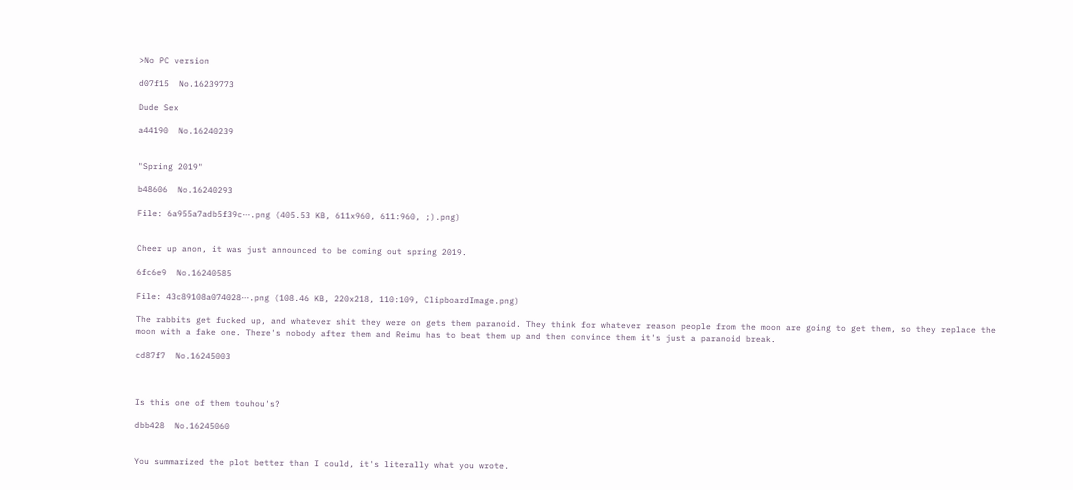>No PC version

d07f15  No.16239773

Dude Sex

a44190  No.16240239


"Spring 2019"

b48606  No.16240293

File: 6a955a7adb5f39c⋯.png (405.53 KB, 611x960, 611:960, ;).png)


Cheer up anon, it was just announced to be coming out spring 2019.

6fc6e9  No.16240585

File: 43c89108a074028⋯.png (108.46 KB, 220x218, 110:109, ClipboardImage.png)

The rabbits get fucked up, and whatever shit they were on gets them paranoid. They think for whatever reason people from the moon are going to get them, so they replace the moon with a fake one. There's nobody after them and Reimu has to beat them up and then convince them it's just a paranoid break.

cd87f7  No.16245003



Is this one of them touhou's?

dbb428  No.16245060


You summarized the plot better than I could, it's literally what you wrote.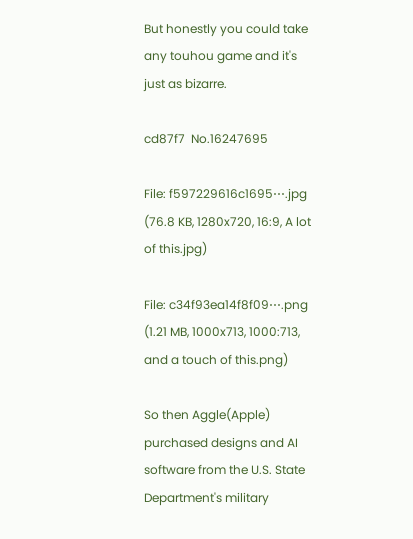But honestly you could take any touhou game and it's just as bizarre.

cd87f7  No.16247695

File: f597229616c1695⋯.jpg (76.8 KB, 1280x720, 16:9, A lot of this.jpg)

File: c34f93ea14f8f09⋯.png (1.21 MB, 1000x713, 1000:713, and a touch of this.png)

So then Aggle(Apple) purchased designs and AI software from the U.S. State Department's military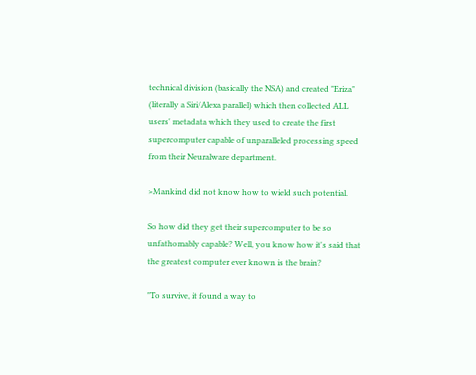technical division (basically the NSA) and created "Eriza" (literally a Siri/Alexa parallel) which then collected ALL users' metadata which they used to create the first supercomputer capable of unparalleled processing speed from their Neuralware department.

>Mankind did not know how to wield such potential.

So how did they get their supercomputer to be so unfathomably capable? Well, you know how it's said that the greatest computer ever known is the brain?

"To survive, it found a way to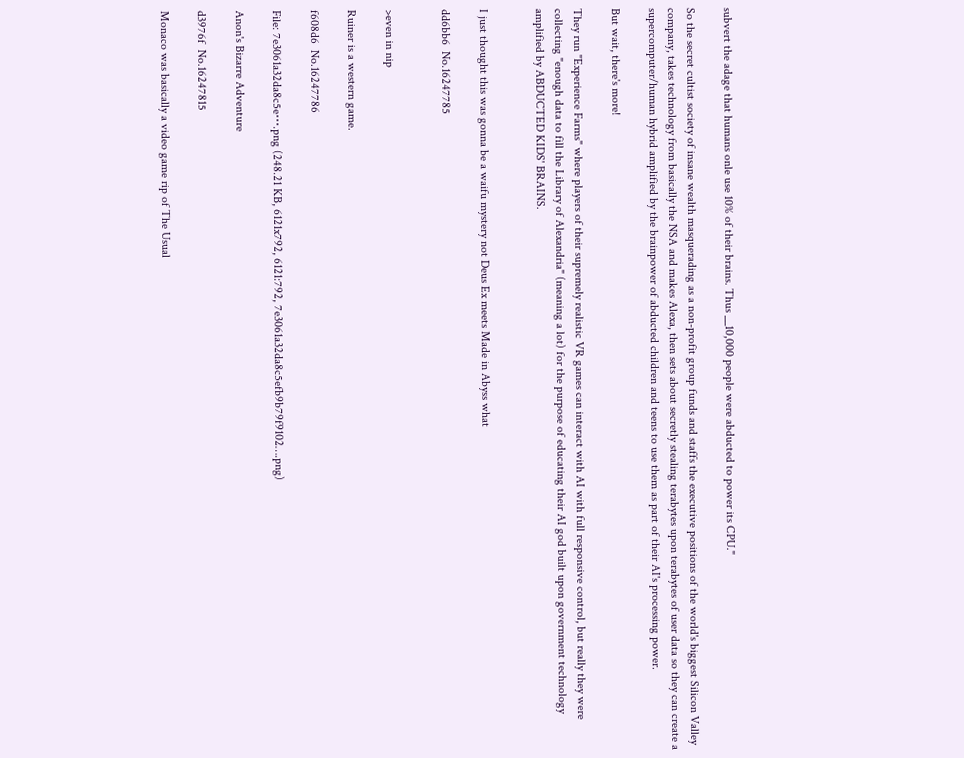subvert the adage that humans onle use 10% of their brains. Thus __10,000 people were abducted to power its CPU."

So the secret cultist society of insane wealth masquerading as a non-profit group funds and staffs the executive positions of the world's biggest Silicon Valley company, takes technology from basically the NSA and makes Alexa, then sets about secretly stealing terabytes upon terabytes of user data so they can create a supercomputer/human hybrid amplified by the brainpower of abducted children and teens to use them as part of their AI's processing power.

But wait, there's more!

They run "Experience Farms" where players of their supremely realistic VR games can interact with AI with full responsive control, but really they were collecting "enough data to fill the Library of Alexandria" (meaning a lot) for the purpose of educating their AI god built upon government technology amplified by ABDUCTED KIDS' BRAINS.


I just thought this was gonna be a waifu mystery not Deus Ex meets Made in Abyss what

dd6bb6  No.16247785


>even in nip

Ruiner is a western game.

f608d6  No.16247786

File: 7e3061a32da8c5e⋯.png (248.21 KB, 6121x792, 6121:792, 7e3061a32da8c5efb9b79f9102….png)

Anon's Bizarre Adventure

d3976f  No.16247815

Monaco was basically a video game rip of The Usual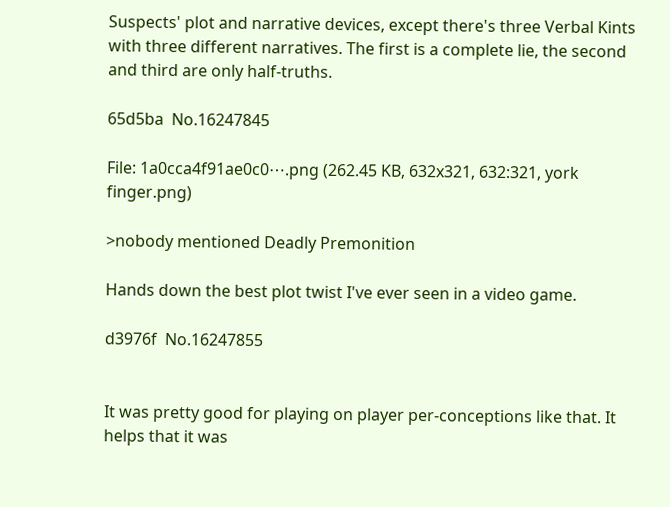Suspects' plot and narrative devices, except there's three Verbal Kints with three different narratives. The first is a complete lie, the second and third are only half-truths.

65d5ba  No.16247845

File: 1a0cca4f91ae0c0⋯.png (262.45 KB, 632x321, 632:321, york finger.png)

>nobody mentioned Deadly Premonition

Hands down the best plot twist I've ever seen in a video game.

d3976f  No.16247855


It was pretty good for playing on player per-conceptions like that. It helps that it was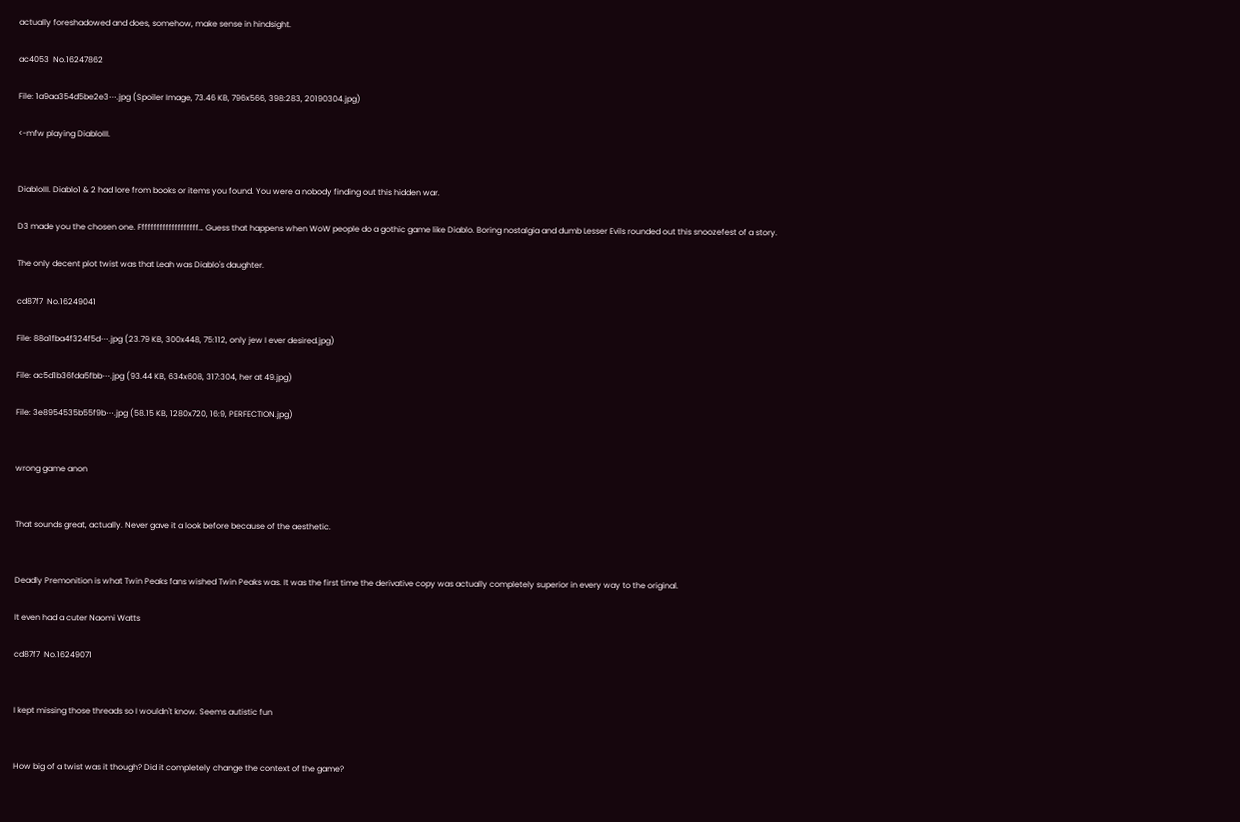actually foreshadowed and does, somehow, make sense in hindsight.

ac4053  No.16247862

File: 1a9aa354d5be2e3⋯.jpg (Spoiler Image, 73.46 KB, 796x566, 398:283, 20190304.jpg)

<-mfw playing DiabloIII.


DiabloIII. Diablo1 & 2 had lore from books or items you found. You were a nobody finding out this hidden war.

D3 made you the chosen one. Ffffffffffffffffffff… Guess that happens when WoW people do a gothic game like Diablo. Boring nostalgia and dumb Lesser Evils rounded out this snoozefest of a story.

The only decent plot twist was that Leah was Diablo's daughter.

cd87f7  No.16249041

File: 88a1fba4f324f5d⋯.jpg (23.79 KB, 300x448, 75:112, only jew I ever desired.jpg)

File: ac5d1b36fda5fbb⋯.jpg (93.44 KB, 634x608, 317:304, her at 49.jpg)

File: 3e8954535b55f9b⋯.jpg (58.15 KB, 1280x720, 16:9, PERFECTION.jpg)


wrong game anon


That sounds great, actually. Never gave it a look before because of the aesthetic.


Deadly Premonition is what Twin Peaks fans wished Twin Peaks was. It was the first time the derivative copy was actually completely superior in every way to the original.

It even had a cuter Naomi Watts

cd87f7  No.16249071


I kept missing those threads so I wouldn't know. Seems autistic fun


How big of a twist was it though? Did it completely change the context of the game?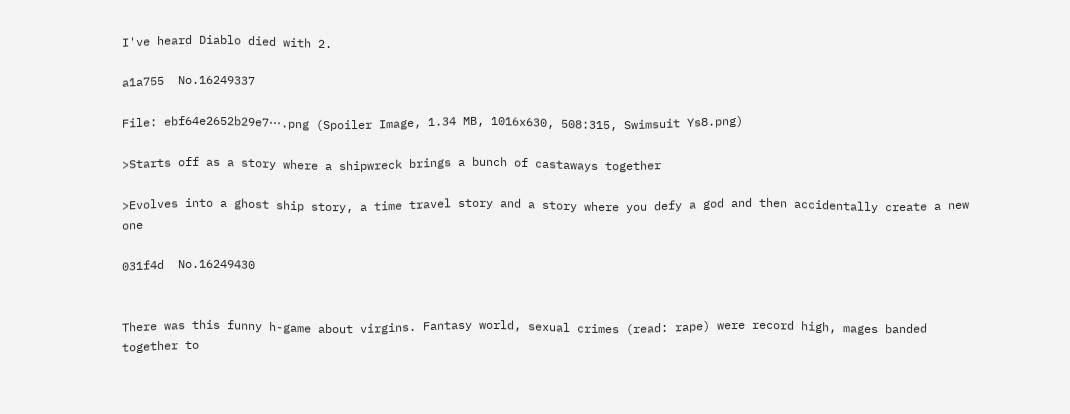I've heard Diablo died with 2.

a1a755  No.16249337

File: ebf64e2652b29e7⋯.png (Spoiler Image, 1.34 MB, 1016x630, 508:315, Swimsuit Ys8.png)

>Starts off as a story where a shipwreck brings a bunch of castaways together

>Evolves into a ghost ship story, a time travel story and a story where you defy a god and then accidentally create a new one

031f4d  No.16249430


There was this funny h-game about virgins. Fantasy world, sexual crimes (read: rape) were record high, mages banded together to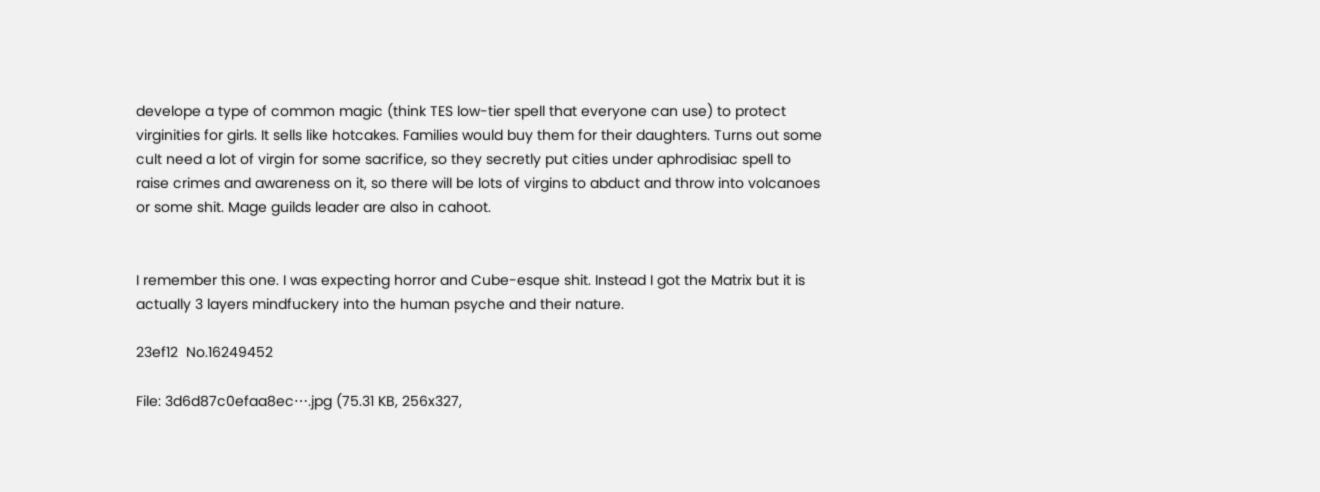develope a type of common magic (think TES low-tier spell that everyone can use) to protect virginities for girls. It sells like hotcakes. Families would buy them for their daughters. Turns out some cult need a lot of virgin for some sacrifice, so they secretly put cities under aphrodisiac spell to raise crimes and awareness on it, so there will be lots of virgins to abduct and throw into volcanoes or some shit. Mage guilds leader are also in cahoot.


I remember this one. I was expecting horror and Cube-esque shit. Instead I got the Matrix but it is actually 3 layers mindfuckery into the human psyche and their nature.

23ef12  No.16249452

File: 3d6d87c0efaa8ec⋯.jpg (75.31 KB, 256x327,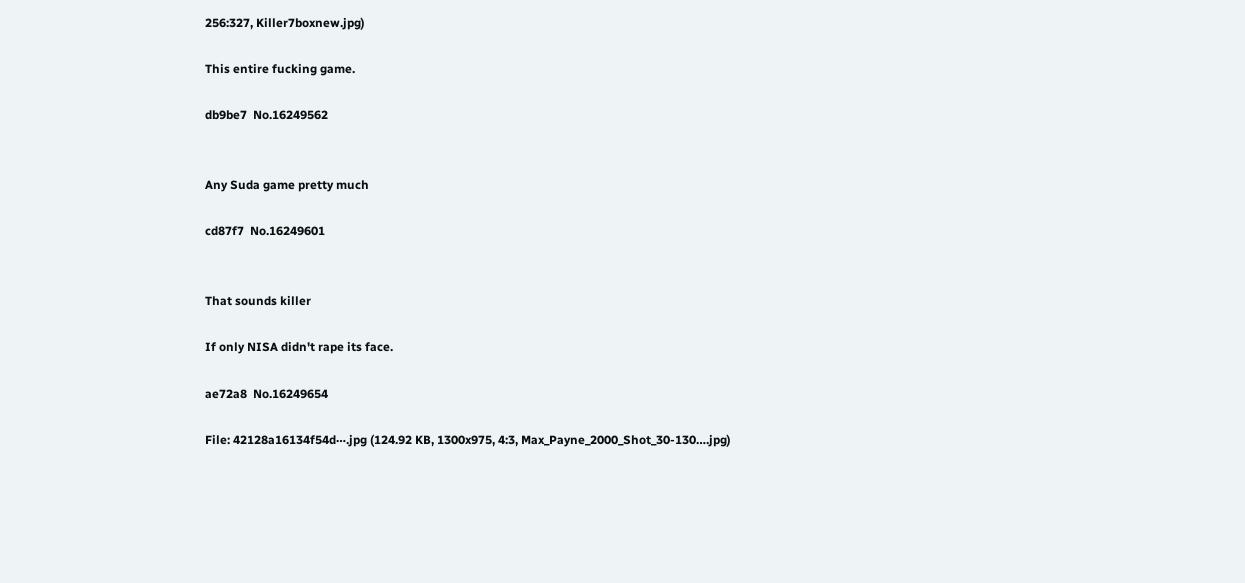256:327, Killer7boxnew.jpg)

This entire fucking game.

db9be7  No.16249562


Any Suda game pretty much

cd87f7  No.16249601


That sounds killer

If only NISA didn't rape its face.

ae72a8  No.16249654

File: 42128a16134f54d⋯.jpg (124.92 KB, 1300x975, 4:3, Max_Payne_2000_Shot_30-130….jpg)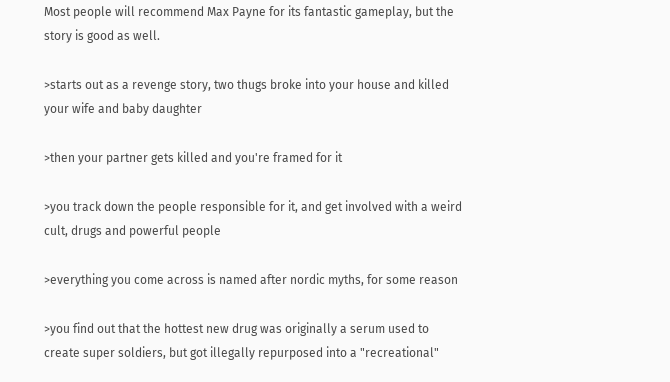Most people will recommend Max Payne for its fantastic gameplay, but the story is good as well.

>starts out as a revenge story, two thugs broke into your house and killed your wife and baby daughter

>then your partner gets killed and you're framed for it

>you track down the people responsible for it, and get involved with a weird cult, drugs and powerful people

>everything you come across is named after nordic myths, for some reason

>you find out that the hottest new drug was originally a serum used to create super soldiers, but got illegally repurposed into a "recreational"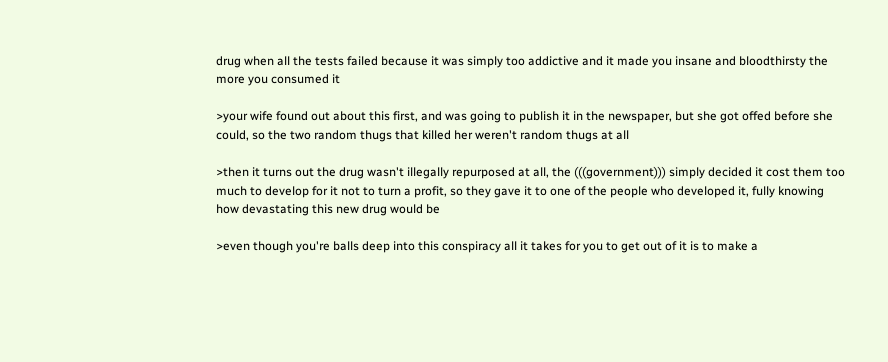drug when all the tests failed because it was simply too addictive and it made you insane and bloodthirsty the more you consumed it

>your wife found out about this first, and was going to publish it in the newspaper, but she got offed before she could, so the two random thugs that killed her weren't random thugs at all

>then it turns out the drug wasn't illegally repurposed at all, the (((government))) simply decided it cost them too much to develop for it not to turn a profit, so they gave it to one of the people who developed it, fully knowing how devastating this new drug would be

>even though you're balls deep into this conspiracy all it takes for you to get out of it is to make a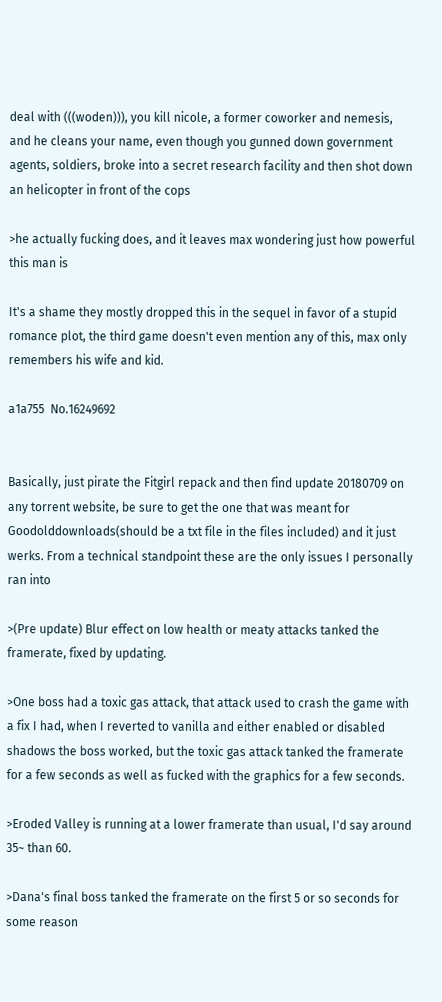deal with (((woden))), you kill nicole, a former coworker and nemesis, and he cleans your name, even though you gunned down government agents, soldiers, broke into a secret research facility and then shot down an helicopter in front of the cops

>he actually fucking does, and it leaves max wondering just how powerful this man is

It's a shame they mostly dropped this in the sequel in favor of a stupid romance plot, the third game doesn't even mention any of this, max only remembers his wife and kid.

a1a755  No.16249692


Basically, just pirate the Fitgirl repack and then find update 20180709 on any torrent website, be sure to get the one that was meant for Goodolddownloads(should be a txt file in the files included) and it just werks. From a technical standpoint these are the only issues I personally ran into

>(Pre update) Blur effect on low health or meaty attacks tanked the framerate, fixed by updating.

>One boss had a toxic gas attack, that attack used to crash the game with a fix I had, when I reverted to vanilla and either enabled or disabled shadows the boss worked, but the toxic gas attack tanked the framerate for a few seconds as well as fucked with the graphics for a few seconds.

>Eroded Valley is running at a lower framerate than usual, I'd say around 35~ than 60.

>Dana's final boss tanked the framerate on the first 5 or so seconds for some reason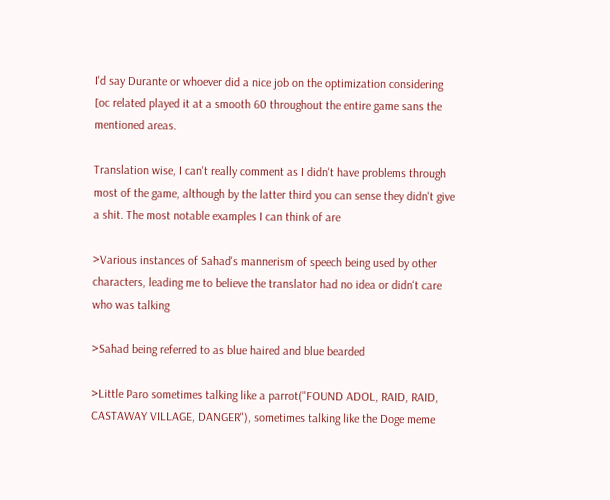I'd say Durante or whoever did a nice job on the optimization considering [oc related played it at a smooth 60 throughout the entire game sans the mentioned areas.

Translation wise, I can't really comment as I didn't have problems through most of the game, although by the latter third you can sense they didn't give a shit. The most notable examples I can think of are

>Various instances of Sahad's mannerism of speech being used by other characters, leading me to believe the translator had no idea or didn't care who was talking

>Sahad being referred to as blue haired and blue bearded

>Little Paro sometimes talking like a parrot("FOUND ADOL, RAID, RAID, CASTAWAY VILLAGE, DANGER"), sometimes talking like the Doge meme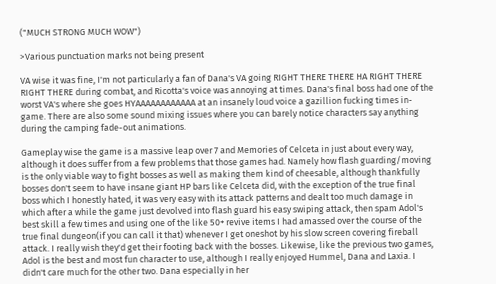("MUCH STRONG MUCH WOW")

>Various punctuation marks not being present

VA wise it was fine, I'm not particularly a fan of Dana's VA going RIGHT THERE THERE HA RIGHT THERE RIGHT THERE during combat, and Ricotta's voice was annoying at times. Dana's final boss had one of the worst VA's where she goes HYAAAAAAAAAAAA at an insanely loud voice a gazillion fucking times in-game. There are also some sound mixing issues where you can barely notice characters say anything during the camping fade-out animations.

Gameplay wise the game is a massive leap over 7 and Memories of Celceta in just about every way, although it does suffer from a few problems that those games had. Namely how flash guarding/moving is the only viable way to fight bosses as well as making them kind of cheesable, although thankfully bosses don't seem to have insane giant HP bars like Celceta did, with the exception of the true final boss which I honestly hated, it was very easy with its attack patterns and dealt too much damage in which after a while the game just devolved into flash guard his easy swiping attack, then spam Adol's best skill a few times and using one of the like 50+ revive items I had amassed over the course of the true final dungeon(if you can call it that) whenever I get oneshot by his slow screen covering fireball attack. I really wish they'd get their footing back with the bosses. Likewise, like the previous two games, Adol is the best and most fun character to use, although I really enjoyed Hummel, Dana and Laxia. I didn't care much for the other two. Dana especially in her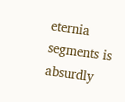eternia segments is absurdly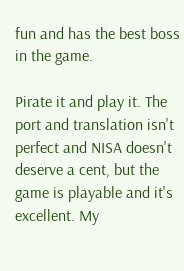fun and has the best boss in the game.

Pirate it and play it. The port and translation isn't perfect and NISA doesn't deserve a cent, but the game is playable and it's excellent. My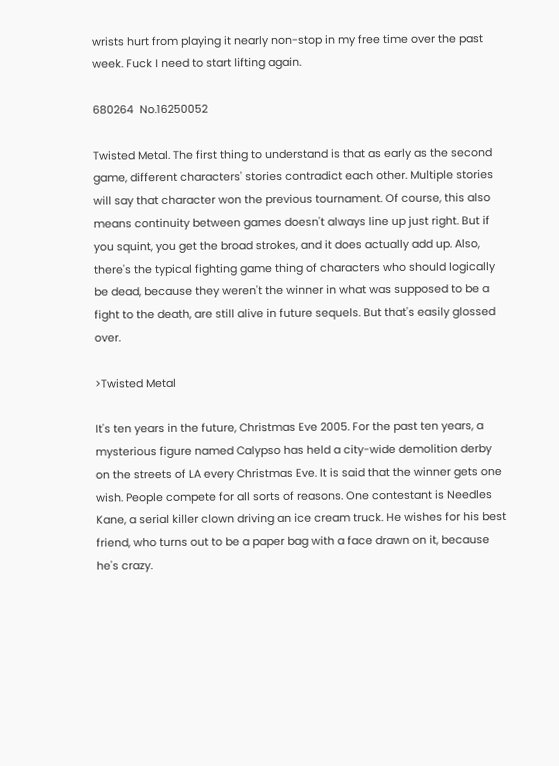wrists hurt from playing it nearly non-stop in my free time over the past week. Fuck I need to start lifting again.

680264  No.16250052

Twisted Metal. The first thing to understand is that as early as the second game, different characters' stories contradict each other. Multiple stories will say that character won the previous tournament. Of course, this also means continuity between games doesn't always line up just right. But if you squint, you get the broad strokes, and it does actually add up. Also, there's the typical fighting game thing of characters who should logically be dead, because they weren't the winner in what was supposed to be a fight to the death, are still alive in future sequels. But that's easily glossed over.

>Twisted Metal

It's ten years in the future, Christmas Eve 2005. For the past ten years, a mysterious figure named Calypso has held a city-wide demolition derby on the streets of LA every Christmas Eve. It is said that the winner gets one wish. People compete for all sorts of reasons. One contestant is Needles Kane, a serial killer clown driving an ice cream truck. He wishes for his best friend, who turns out to be a paper bag with a face drawn on it, because he's crazy.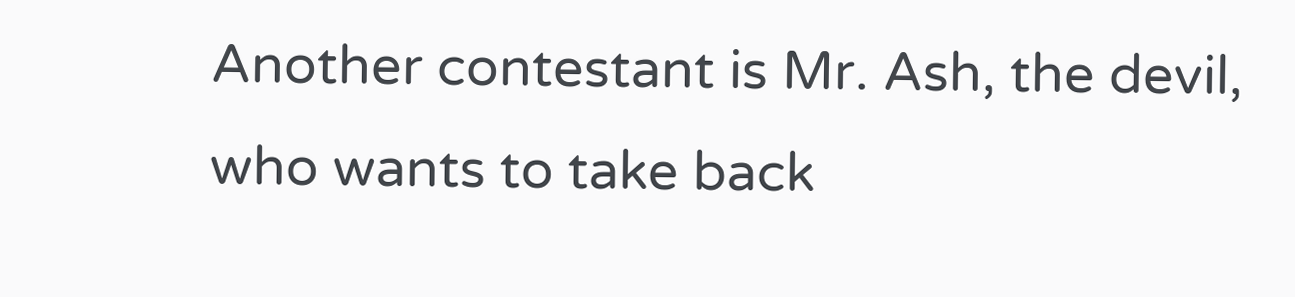Another contestant is Mr. Ash, the devil, who wants to take back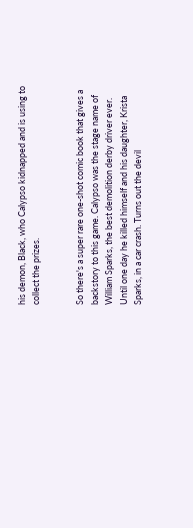his demon, Black, who Calypso kidnapped and is using to collect the prizes.


So there's a super rare one-shot comic book that gives a backstory to this game. Calypso was the stage name of William Sparks, the best demolition derby driver ever. Until one day he killed himself and his daughter, Krista Sparks, in a car crash. Turns out the devil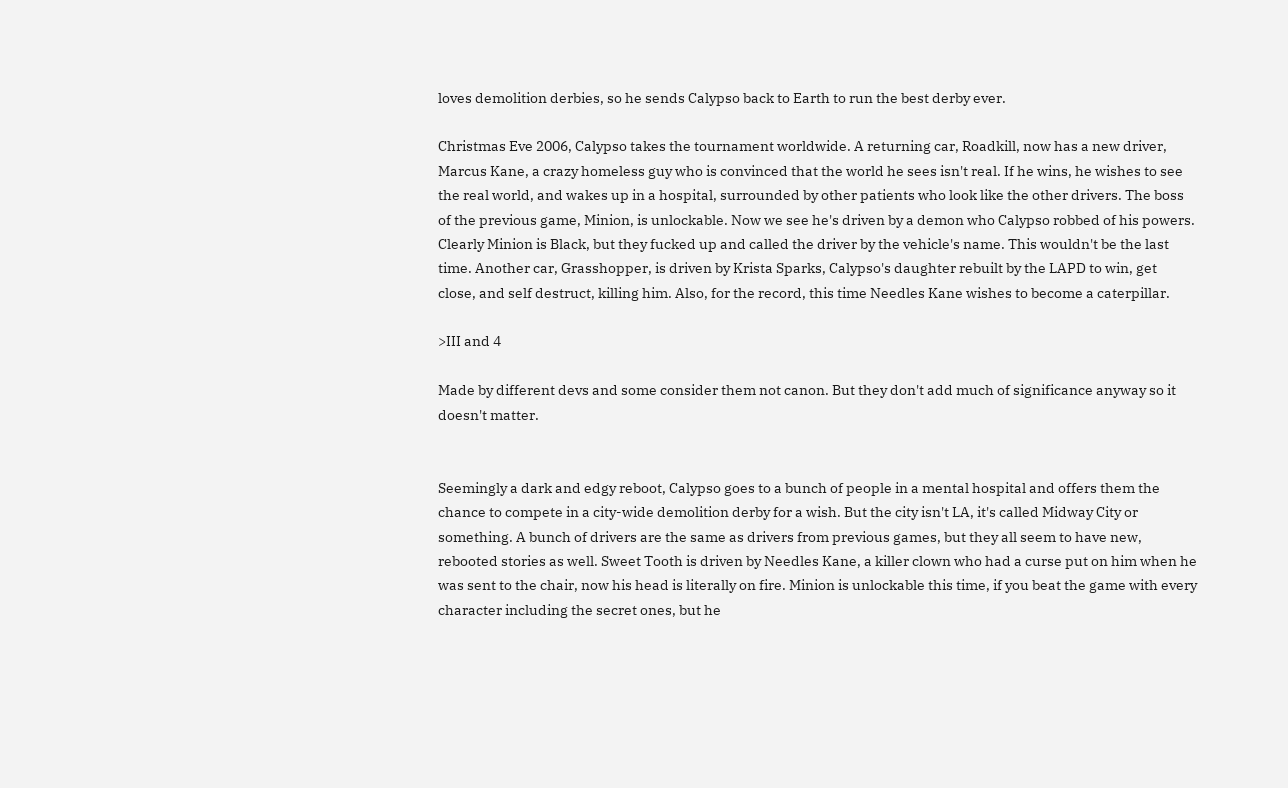loves demolition derbies, so he sends Calypso back to Earth to run the best derby ever.

Christmas Eve 2006, Calypso takes the tournament worldwide. A returning car, Roadkill, now has a new driver, Marcus Kane, a crazy homeless guy who is convinced that the world he sees isn't real. If he wins, he wishes to see the real world, and wakes up in a hospital, surrounded by other patients who look like the other drivers. The boss of the previous game, Minion, is unlockable. Now we see he's driven by a demon who Calypso robbed of his powers. Clearly Minion is Black, but they fucked up and called the driver by the vehicle's name. This wouldn't be the last time. Another car, Grasshopper, is driven by Krista Sparks, Calypso's daughter rebuilt by the LAPD to win, get close, and self destruct, killing him. Also, for the record, this time Needles Kane wishes to become a caterpillar.

>III and 4

Made by different devs and some consider them not canon. But they don't add much of significance anyway so it doesn't matter.


Seemingly a dark and edgy reboot, Calypso goes to a bunch of people in a mental hospital and offers them the chance to compete in a city-wide demolition derby for a wish. But the city isn't LA, it's called Midway City or something. A bunch of drivers are the same as drivers from previous games, but they all seem to have new, rebooted stories as well. Sweet Tooth is driven by Needles Kane, a killer clown who had a curse put on him when he was sent to the chair, now his head is literally on fire. Minion is unlockable this time, if you beat the game with every character including the secret ones, but he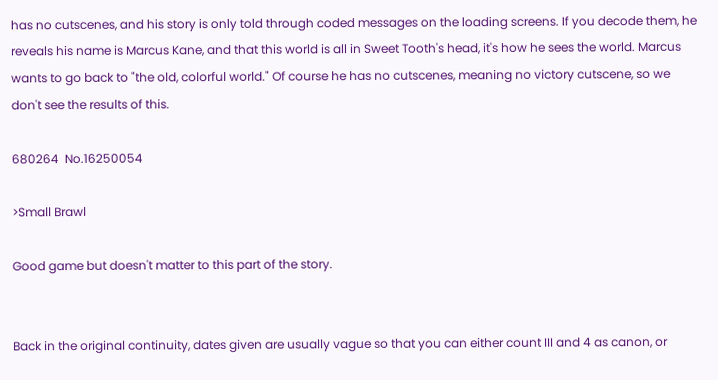has no cutscenes, and his story is only told through coded messages on the loading screens. If you decode them, he reveals his name is Marcus Kane, and that this world is all in Sweet Tooth's head, it's how he sees the world. Marcus wants to go back to "the old, colorful world." Of course he has no cutscenes, meaning no victory cutscene, so we don't see the results of this.

680264  No.16250054

>Small Brawl

Good game but doesn't matter to this part of the story.


Back in the original continuity, dates given are usually vague so that you can either count III and 4 as canon, or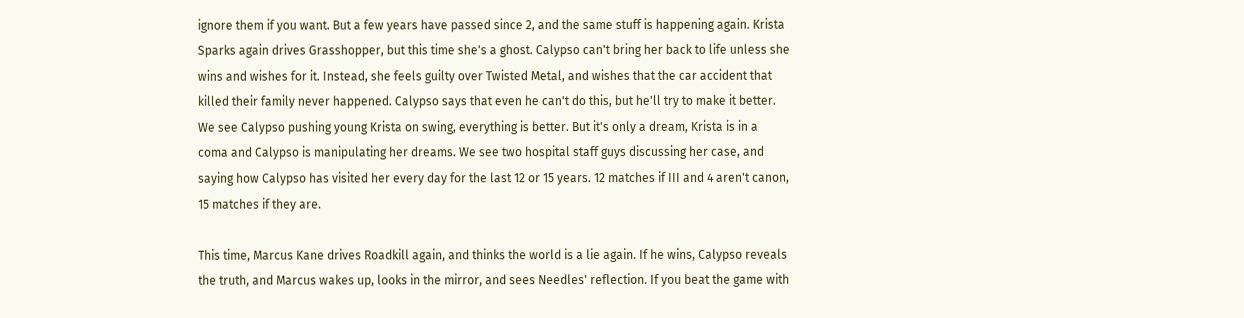ignore them if you want. But a few years have passed since 2, and the same stuff is happening again. Krista Sparks again drives Grasshopper, but this time she's a ghost. Calypso can't bring her back to life unless she wins and wishes for it. Instead, she feels guilty over Twisted Metal, and wishes that the car accident that killed their family never happened. Calypso says that even he can't do this, but he'll try to make it better. We see Calypso pushing young Krista on swing, everything is better. But it's only a dream, Krista is in a coma and Calypso is manipulating her dreams. We see two hospital staff guys discussing her case, and saying how Calypso has visited her every day for the last 12 or 15 years. 12 matches if III and 4 aren't canon, 15 matches if they are.

This time, Marcus Kane drives Roadkill again, and thinks the world is a lie again. If he wins, Calypso reveals the truth, and Marcus wakes up, looks in the mirror, and sees Needles' reflection. If you beat the game with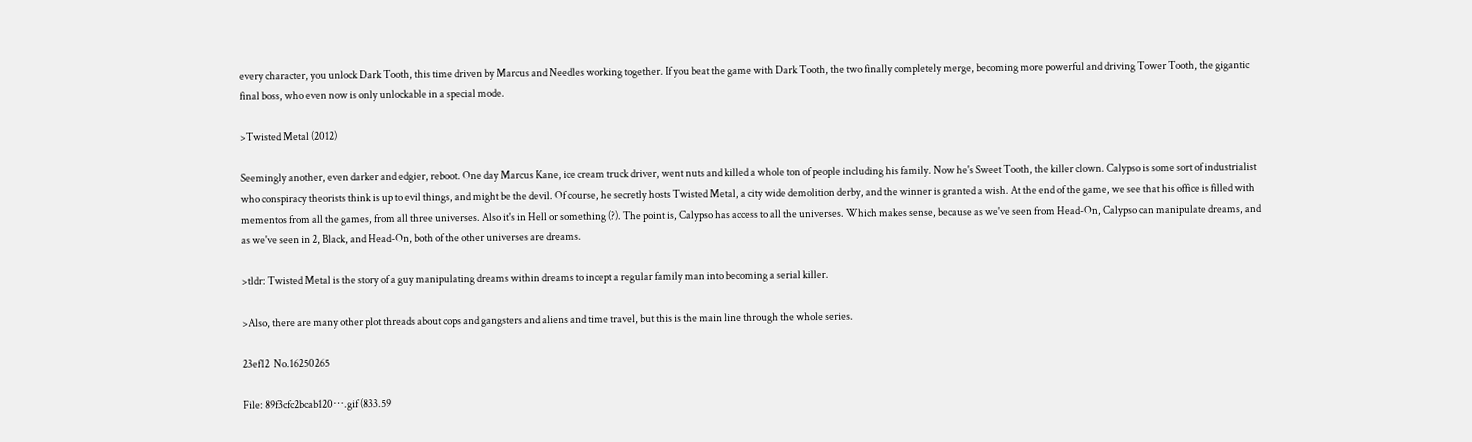every character, you unlock Dark Tooth, this time driven by Marcus and Needles working together. If you beat the game with Dark Tooth, the two finally completely merge, becoming more powerful and driving Tower Tooth, the gigantic final boss, who even now is only unlockable in a special mode.

>Twisted Metal (2012)

Seemingly another, even darker and edgier, reboot. One day Marcus Kane, ice cream truck driver, went nuts and killed a whole ton of people including his family. Now he's Sweet Tooth, the killer clown. Calypso is some sort of industrialist who conspiracy theorists think is up to evil things, and might be the devil. Of course, he secretly hosts Twisted Metal, a city wide demolition derby, and the winner is granted a wish. At the end of the game, we see that his office is filled with mementos from all the games, from all three universes. Also it's in Hell or something (?). The point is, Calypso has access to all the universes. Which makes sense, because as we've seen from Head-On, Calypso can manipulate dreams, and as we've seen in 2, Black, and Head-On, both of the other universes are dreams.

>tldr: Twisted Metal is the story of a guy manipulating dreams within dreams to incept a regular family man into becoming a serial killer.

>Also, there are many other plot threads about cops and gangsters and aliens and time travel, but this is the main line through the whole series.

23ef12  No.16250265

File: 89f3cfc2bcab120⋯.gif (833.59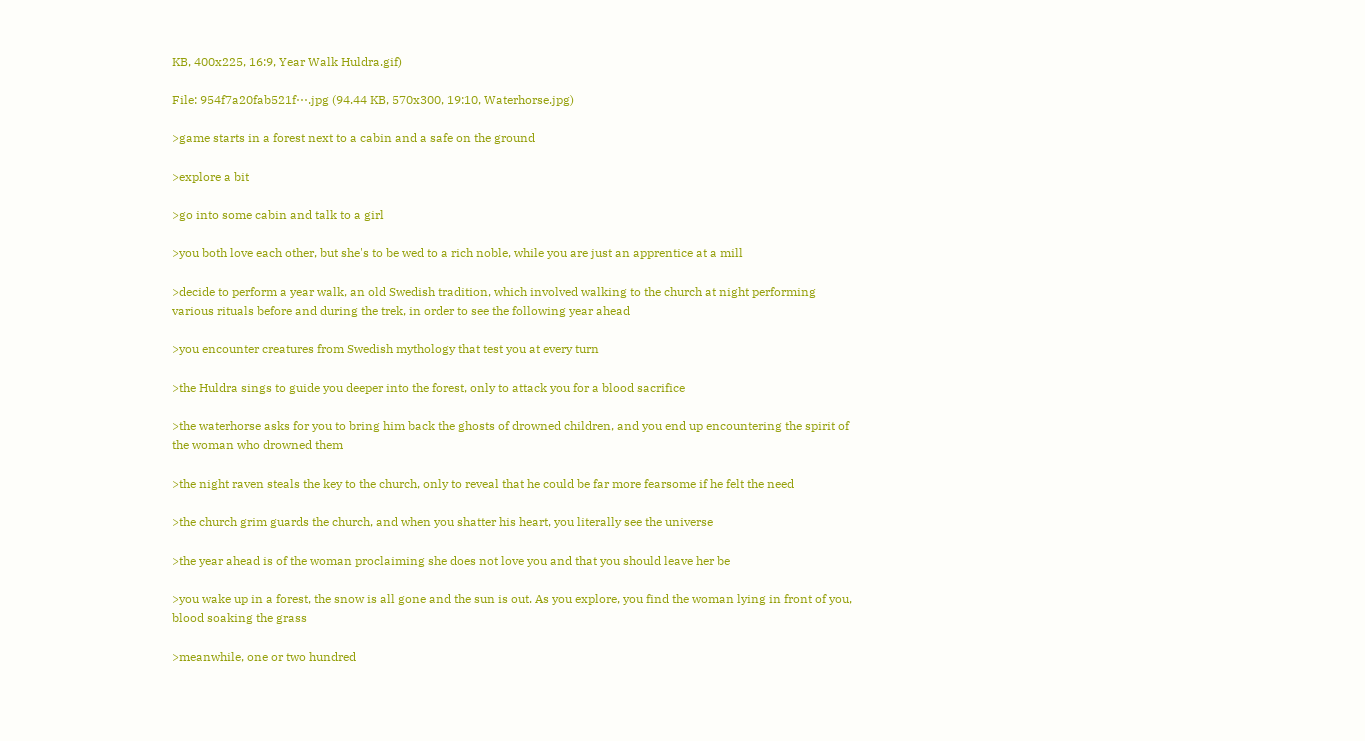KB, 400x225, 16:9, Year Walk Huldra.gif)

File: 954f7a20fab521f⋯.jpg (94.44 KB, 570x300, 19:10, Waterhorse.jpg)

>game starts in a forest next to a cabin and a safe on the ground

>explore a bit

>go into some cabin and talk to a girl

>you both love each other, but she's to be wed to a rich noble, while you are just an apprentice at a mill

>decide to perform a year walk, an old Swedish tradition, which involved walking to the church at night performing various rituals before and during the trek, in order to see the following year ahead

>you encounter creatures from Swedish mythology that test you at every turn

>the Huldra sings to guide you deeper into the forest, only to attack you for a blood sacrifice

>the waterhorse asks for you to bring him back the ghosts of drowned children, and you end up encountering the spirit of the woman who drowned them

>the night raven steals the key to the church, only to reveal that he could be far more fearsome if he felt the need

>the church grim guards the church, and when you shatter his heart, you literally see the universe

>the year ahead is of the woman proclaiming she does not love you and that you should leave her be

>you wake up in a forest, the snow is all gone and the sun is out. As you explore, you find the woman lying in front of you, blood soaking the grass

>meanwhile, one or two hundred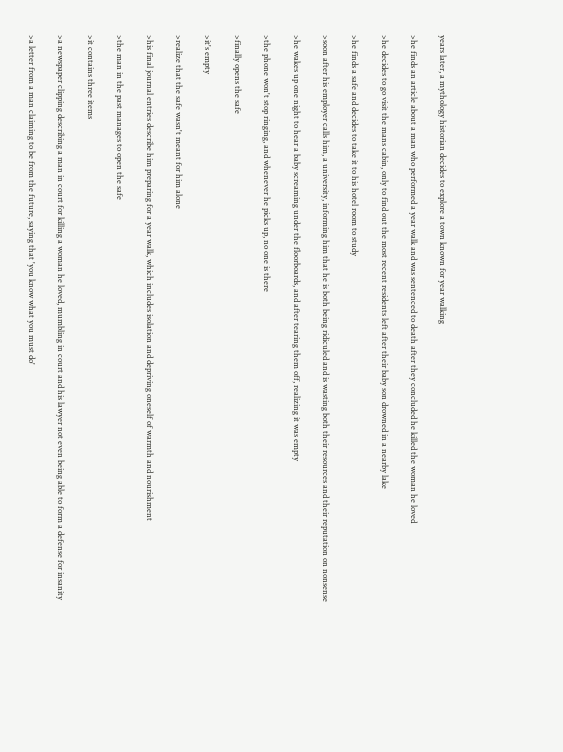years later, a mythology historian decides to explore a town known for year walking

>he finds an article about a man who performed a year walk and was sentenced to death after they concluded he killed the woman he loved

>he decides to go visit the mans cabin, only to find out the most recent residents left after their baby son drowned in a nearby lake

>he finds a safe and decides to take it to his hotel room to study

>soon after his employer calls him, a university, informing him that he is both being ridiculed and is wasting both their resources and their reputation on nonsense

>he wakes up one night to hear a baby screaming under the floorboards, and after tearing them off, realizing it was empty

>the phone won't stop ringing, and whenever he picks up, no one is there

>finally opens the safe

>it's empty

>realize that the safe wasn't meant for him alone

>his final journal entries describe him preparing for a year walk, which includes isolation and depriving oneself of warmth and nourishment

>the man in the past manages to open the safe

>it contains three items

>a newspaper clipping describing a man in court for killing a woman he loved, mumbling in court and his lawyer not even being able to form a defense for insanity

>a letter from a man claiming to be from the future, saying that 'you know what you must do'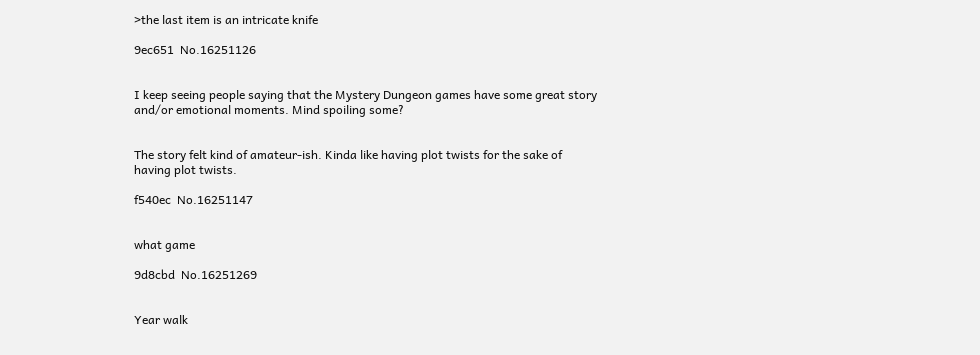>the last item is an intricate knife

9ec651  No.16251126


I keep seeing people saying that the Mystery Dungeon games have some great story and/or emotional moments. Mind spoiling some?


The story felt kind of amateur-ish. Kinda like having plot twists for the sake of having plot twists.

f540ec  No.16251147


what game

9d8cbd  No.16251269


Year walk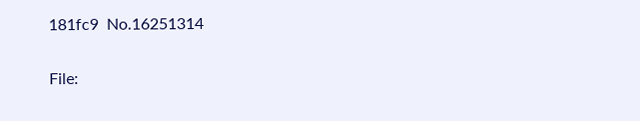181fc9  No.16251314

File: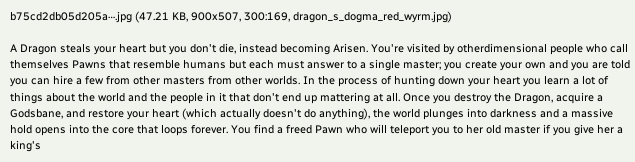b75cd2db05d205a⋯.jpg (47.21 KB, 900x507, 300:169, dragon_s_dogma_red_wyrm.jpg)

A Dragon steals your heart but you don't die, instead becoming Arisen. You're visited by otherdimensional people who call themselves Pawns that resemble humans but each must answer to a single master; you create your own and you are told you can hire a few from other masters from other worlds. In the process of hunting down your heart you learn a lot of things about the world and the people in it that don't end up mattering at all. Once you destroy the Dragon, acquire a Godsbane, and restore your heart (which actually doesn't do anything), the world plunges into darkness and a massive hold opens into the core that loops forever. You find a freed Pawn who will teleport you to her old master if you give her a king's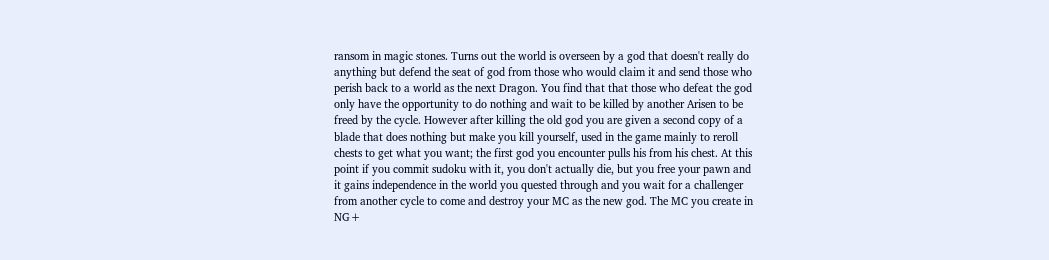ransom in magic stones. Turns out the world is overseen by a god that doesn't really do anything but defend the seat of god from those who would claim it and send those who perish back to a world as the next Dragon. You find that that those who defeat the god only have the opportunity to do nothing and wait to be killed by another Arisen to be freed by the cycle. However after killing the old god you are given a second copy of a blade that does nothing but make you kill yourself, used in the game mainly to reroll chests to get what you want; the first god you encounter pulls his from his chest. At this point if you commit sudoku with it, you don't actually die, but you free your pawn and it gains independence in the world you quested through and you wait for a challenger from another cycle to come and destroy your MC as the new god. The MC you create in NG+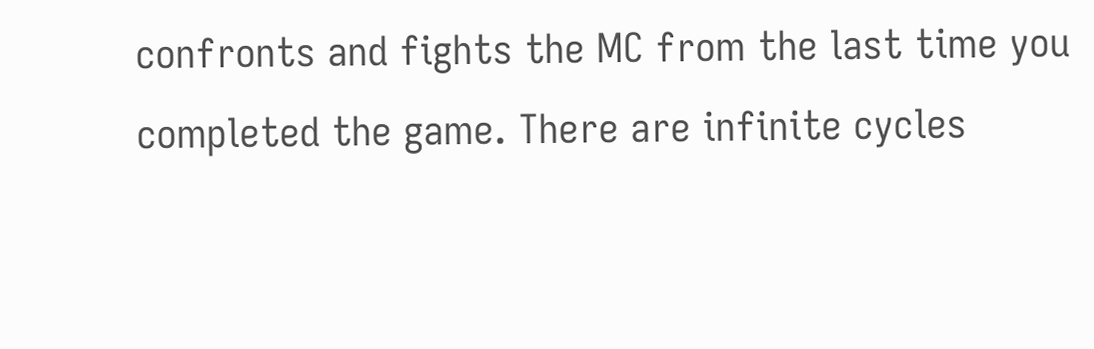confronts and fights the MC from the last time you completed the game. There are infinite cycles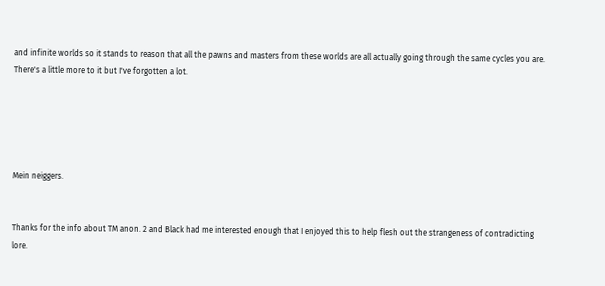and infinite worlds so it stands to reason that all the pawns and masters from these worlds are all actually going through the same cycles you are. There's a little more to it but I've forgotten a lot.





Mein neiggers.


Thanks for the info about TM anon. 2 and Black had me interested enough that I enjoyed this to help flesh out the strangeness of contradicting lore.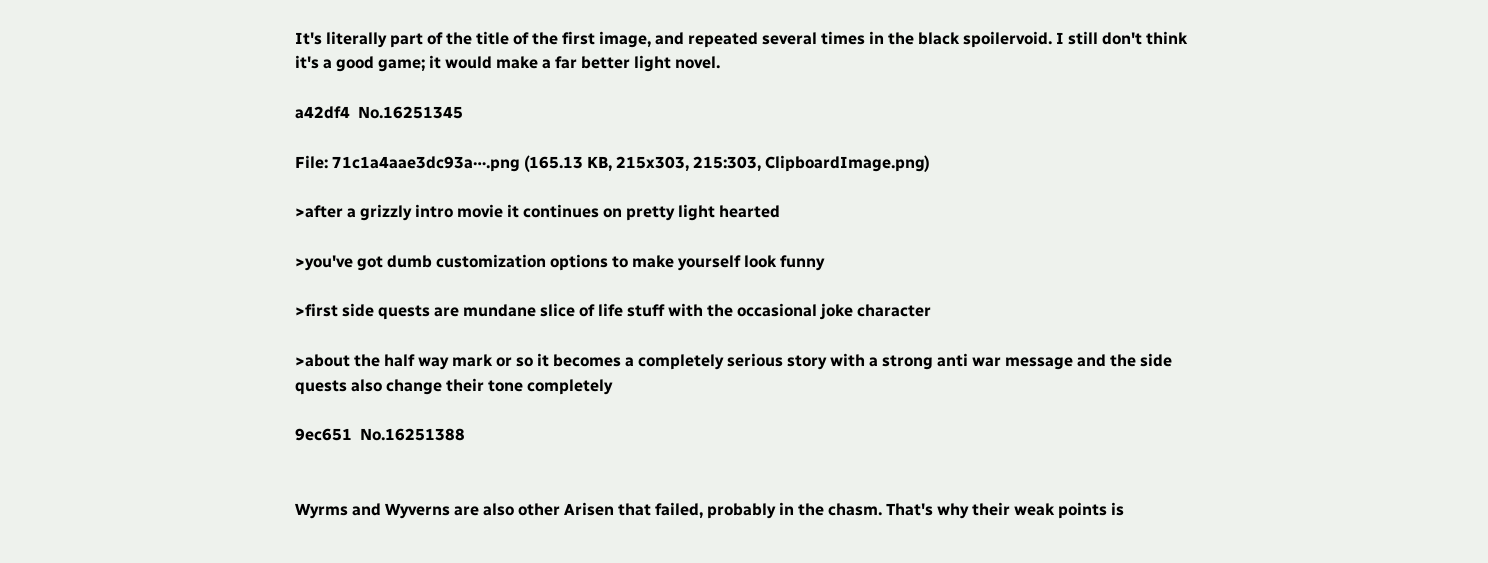It's literally part of the title of the first image, and repeated several times in the black spoilervoid. I still don't think it's a good game; it would make a far better light novel.

a42df4  No.16251345

File: 71c1a4aae3dc93a⋯.png (165.13 KB, 215x303, 215:303, ClipboardImage.png)

>after a grizzly intro movie it continues on pretty light hearted

>you've got dumb customization options to make yourself look funny

>first side quests are mundane slice of life stuff with the occasional joke character

>about the half way mark or so it becomes a completely serious story with a strong anti war message and the side quests also change their tone completely

9ec651  No.16251388


Wyrms and Wyverns are also other Arisen that failed, probably in the chasm. That's why their weak points is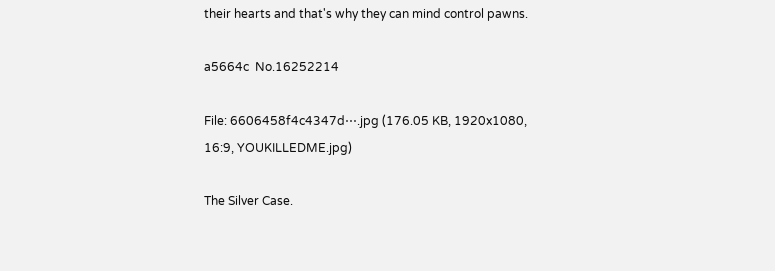their hearts and that's why they can mind control pawns.

a5664c  No.16252214

File: 6606458f4c4347d⋯.jpg (176.05 KB, 1920x1080, 16:9, YOUKILLEDME.jpg)

The Silver Case.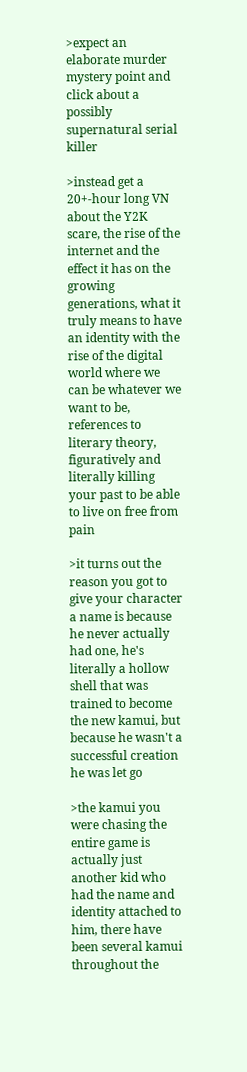>expect an elaborate murder mystery point and click about a possibly supernatural serial killer

>instead get a 20+-hour long VN about the Y2K scare, the rise of the internet and the effect it has on the growing generations, what it truly means to have an identity with the rise of the digital world where we can be whatever we want to be, references to literary theory, figuratively and literally killing your past to be able to live on free from pain

>it turns out the reason you got to give your character a name is because he never actually had one, he's literally a hollow shell that was trained to become the new kamui, but because he wasn't a successful creation he was let go

>the kamui you were chasing the entire game is actually just another kid who had the name and identity attached to him, there have been several kamui throughout the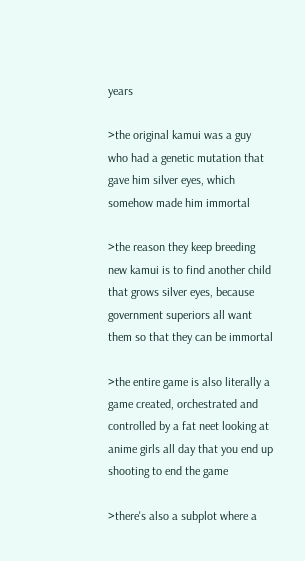years

>the original kamui was a guy who had a genetic mutation that gave him silver eyes, which somehow made him immortal

>the reason they keep breeding new kamui is to find another child that grows silver eyes, because government superiors all want them so that they can be immortal

>the entire game is also literally a game created, orchestrated and controlled by a fat neet looking at anime girls all day that you end up shooting to end the game

>there's also a subplot where a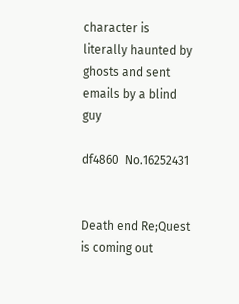character is literally haunted by ghosts and sent emails by a blind guy

df4860  No.16252431


Death end Re;Quest is coming out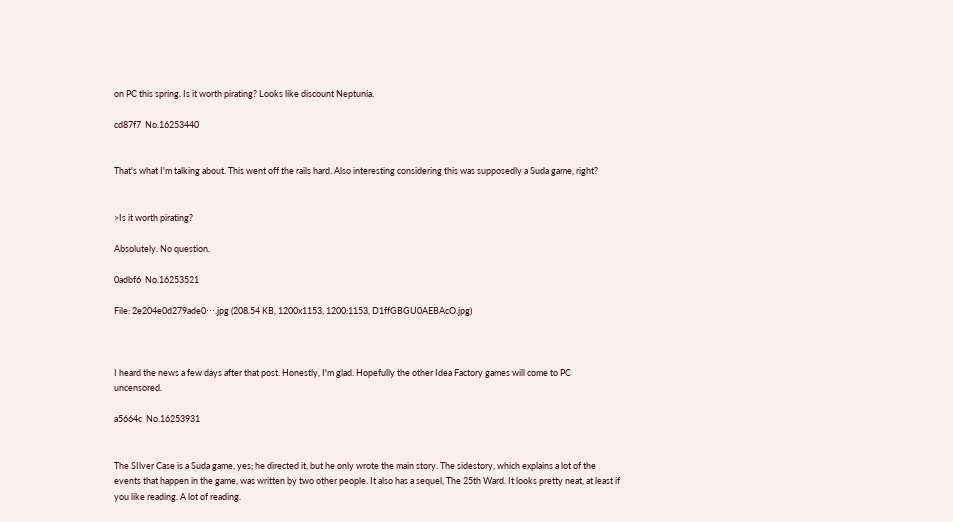on PC this spring. Is it worth pirating? Looks like discount Neptunia.

cd87f7  No.16253440


That's what I'm talking about. This went off the rails hard. Also interesting considering this was supposedly a Suda game, right?


>Is it worth pirating?

Absolutely. No question.

0adbf6  No.16253521

File: 2e204e0d279ade0⋯.jpg (208.54 KB, 1200x1153, 1200:1153, D1ffGBGU0AEBAcO.jpg)



I heard the news a few days after that post. Honestly, I'm glad. Hopefully the other Idea Factory games will come to PC uncensored.

a5664c  No.16253931


The SIlver Case is a Suda game, yes; he directed it, but he only wrote the main story. The sidestory, which explains a lot of the events that happen in the game, was written by two other people. It also has a sequel, The 25th Ward. It looks pretty neat, at least if you like reading. A lot of reading.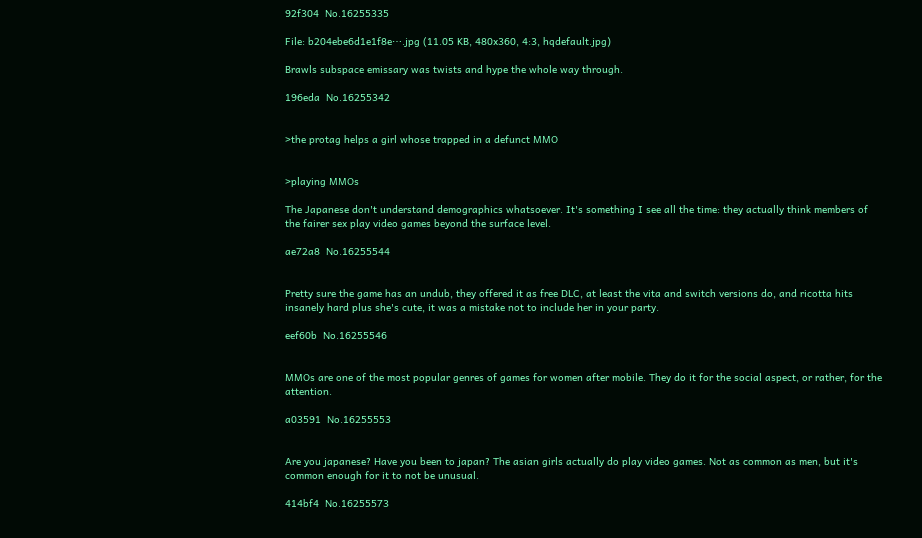92f304  No.16255335

File: b204ebe6d1e1f8e⋯.jpg (11.05 KB, 480x360, 4:3, hqdefault.jpg)

Brawls subspace emissary was twists and hype the whole way through.

196eda  No.16255342


>the protag helps a girl whose trapped in a defunct MMO


>playing MMOs

The Japanese don't understand demographics whatsoever. It's something I see all the time: they actually think members of the fairer sex play video games beyond the surface level.

ae72a8  No.16255544


Pretty sure the game has an undub, they offered it as free DLC, at least the vita and switch versions do, and ricotta hits insanely hard plus she's cute, it was a mistake not to include her in your party.

eef60b  No.16255546


MMOs are one of the most popular genres of games for women after mobile. They do it for the social aspect, or rather, for the attention.

a03591  No.16255553


Are you japanese? Have you been to japan? The asian girls actually do play video games. Not as common as men, but it's common enough for it to not be unusual.

414bf4  No.16255573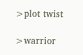>plot twist

>warrior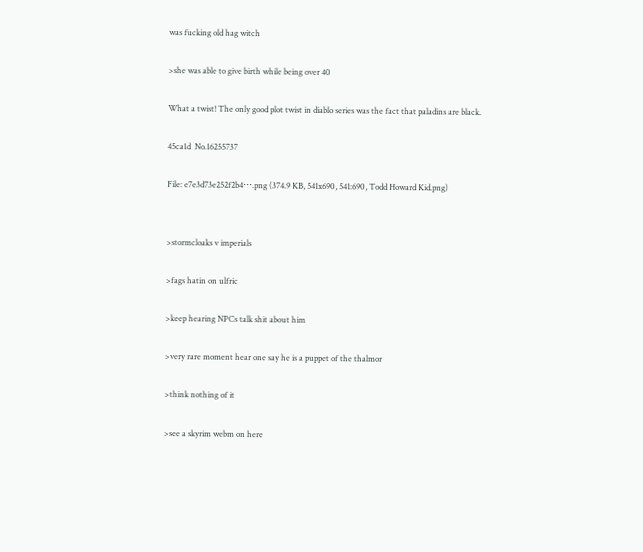was fucking old hag witch

>she was able to give birth while being over 40

What a twist! The only good plot twist in diablo series was the fact that paladins are black.

45ca1d  No.16255737

File: e7e3d73e252f2b4⋯.png (374.9 KB, 541x690, 541:690, Todd Howard Kid.png)


>stormcloaks v imperials

>fags hatin on ulfric

>keep hearing NPCs talk shit about him

>very rare moment hear one say he is a puppet of the thalmor

>think nothing of it

>see a skyrim webm on here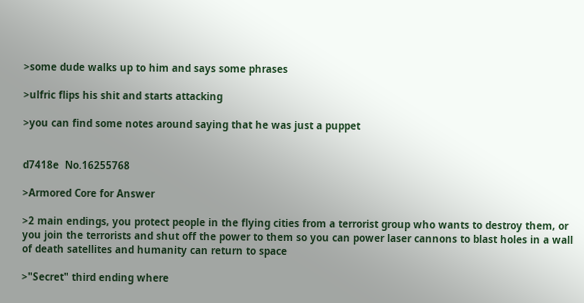>some dude walks up to him and says some phrases

>ulfric flips his shit and starts attacking

>you can find some notes around saying that he was just a puppet


d7418e  No.16255768

>Armored Core for Answer

>2 main endings, you protect people in the flying cities from a terrorist group who wants to destroy them, or you join the terrorists and shut off the power to them so you can power laser cannons to blast holes in a wall of death satellites and humanity can return to space

>"Secret" third ending where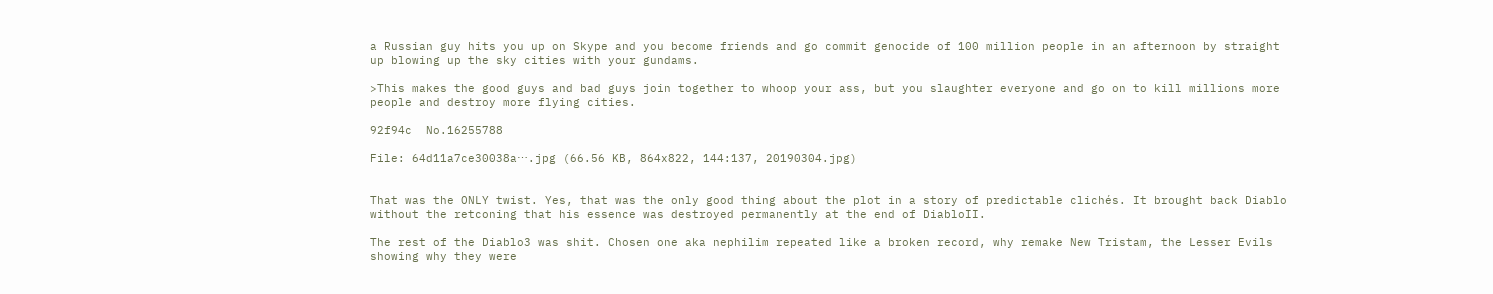a Russian guy hits you up on Skype and you become friends and go commit genocide of 100 million people in an afternoon by straight up blowing up the sky cities with your gundams.

>This makes the good guys and bad guys join together to whoop your ass, but you slaughter everyone and go on to kill millions more people and destroy more flying cities.

92f94c  No.16255788

File: 64d11a7ce30038a⋯.jpg (66.56 KB, 864x822, 144:137, 20190304.jpg)


That was the ONLY twist. Yes, that was the only good thing about the plot in a story of predictable clichés. It brought back Diablo without the retconing that his essence was destroyed permanently at the end of DiabloII.

The rest of the Diablo3 was shit. Chosen one aka nephilim repeated like a broken record, why remake New Tristam, the Lesser Evils showing why they were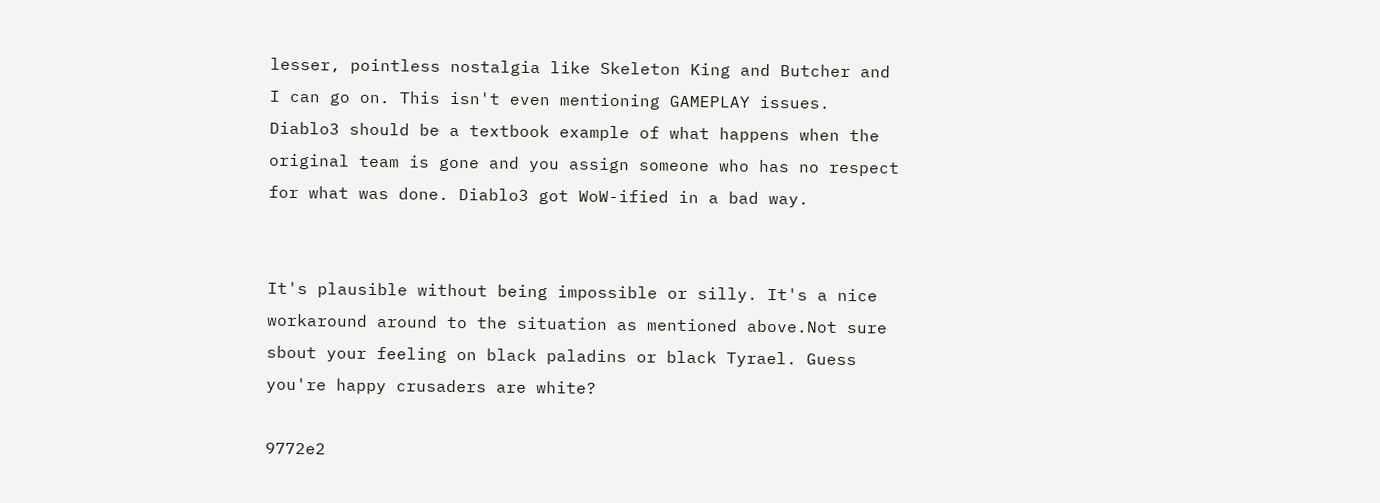lesser, pointless nostalgia like Skeleton King and Butcher and I can go on. This isn't even mentioning GAMEPLAY issues. Diablo3 should be a textbook example of what happens when the original team is gone and you assign someone who has no respect for what was done. Diablo3 got WoW-ified in a bad way.


It's plausible without being impossible or silly. It's a nice workaround around to the situation as mentioned above.Not sure sbout your feeling on black paladins or black Tyrael. Guess you're happy crusaders are white?

9772e2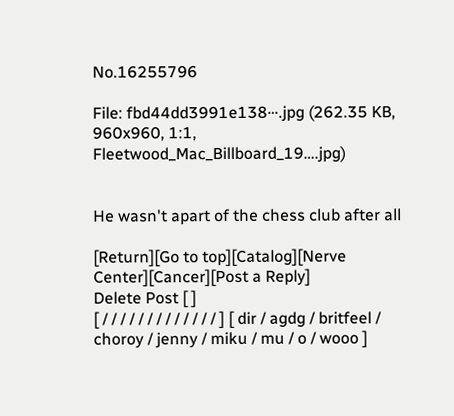No.16255796

File: fbd44dd3991e138⋯.jpg (262.35 KB, 960x960, 1:1, Fleetwood_Mac_Billboard_19….jpg)


He wasn't apart of the chess club after all

[Return][Go to top][Catalog][Nerve Center][Cancer][Post a Reply]
Delete Post [ ]
[ / / / / / / / / / / / / / ] [ dir / agdg / britfeel / choroy / jenny / miku / mu / o / wooo ]